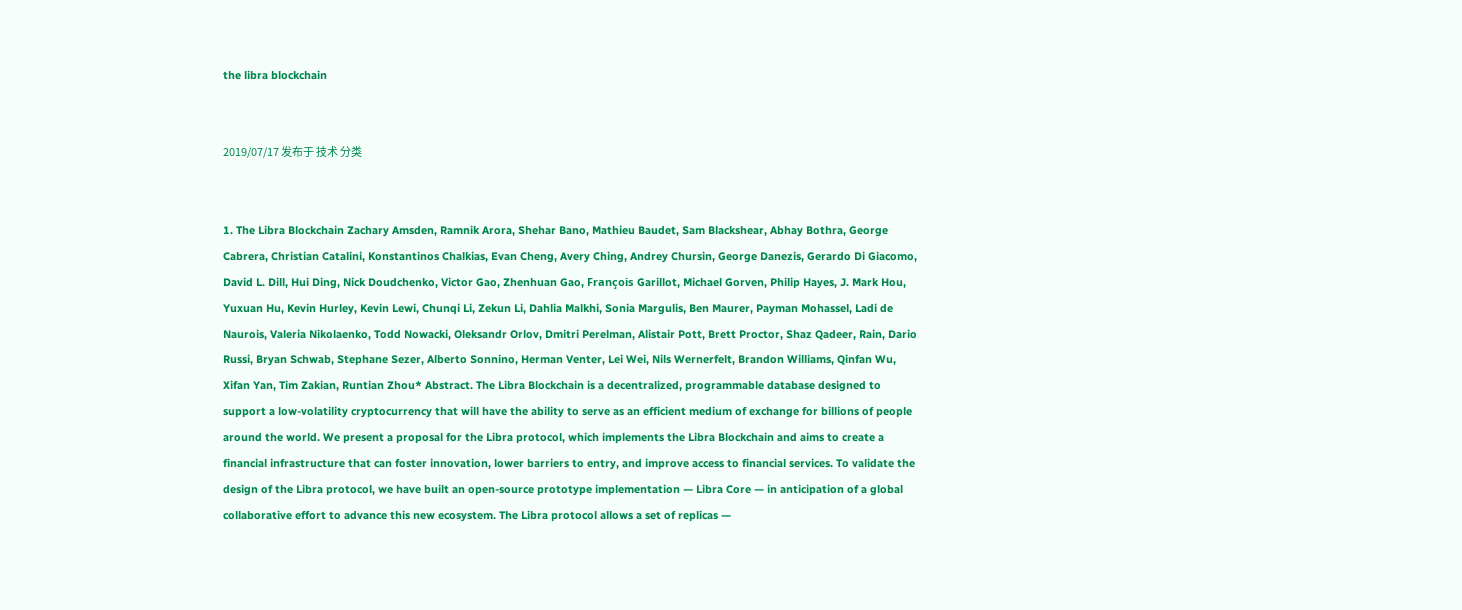the libra blockchain


2019/07/17 发布于 技术 分类


1. The Libra Blockchain Zachary Amsden, Ramnik Arora, Shehar Bano, Mathieu Baudet, Sam Blackshear, Abhay Bothra, George Cabrera, Christian Catalini, Konstantinos Chalkias, Evan Cheng, Avery Ching, Andrey Chursin, George Danezis, Gerardo Di Giacomo, David L. Dill, Hui Ding, Nick Doudchenko, Victor Gao, Zhenhuan Gao, François Garillot, Michael Gorven, Philip Hayes, J. Mark Hou, Yuxuan Hu, Kevin Hurley, Kevin Lewi, Chunqi Li, Zekun Li, Dahlia Malkhi, Sonia Margulis, Ben Maurer, Payman Mohassel, Ladi de Naurois, Valeria Nikolaenko, Todd Nowacki, Oleksandr Orlov, Dmitri Perelman, Alistair Pott, Brett Proctor, Shaz Qadeer, Rain, Dario Russi, Bryan Schwab, Stephane Sezer, Alberto Sonnino, Herman Venter, Lei Wei, Nils Wernerfelt, Brandon Williams, Qinfan Wu, Xifan Yan, Tim Zakian, Runtian Zhou* Abstract. The Libra Blockchain is a decentralized, programmable database designed to support a low-volatility cryptocurrency that will have the ability to serve as an efficient medium of exchange for billions of people around the world. We present a proposal for the Libra protocol, which implements the Libra Blockchain and aims to create a financial infrastructure that can foster innovation, lower barriers to entry, and improve access to financial services. To validate the design of the Libra protocol, we have built an open-source prototype implementation — Libra Core — in anticipation of a global collaborative effort to advance this new ecosystem. The Libra protocol allows a set of replicas —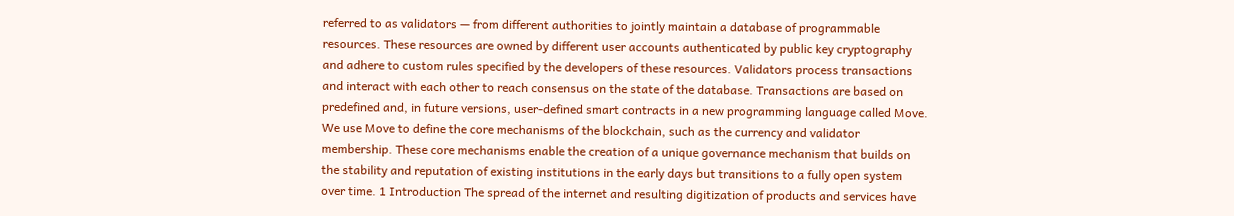referred to as validators — from different authorities to jointly maintain a database of programmable resources. These resources are owned by different user accounts authenticated by public key cryptography and adhere to custom rules specified by the developers of these resources. Validators process transactions and interact with each other to reach consensus on the state of the database. Transactions are based on predefined and, in future versions, user-defined smart contracts in a new programming language called Move. We use Move to define the core mechanisms of the blockchain, such as the currency and validator membership. These core mechanisms enable the creation of a unique governance mechanism that builds on the stability and reputation of existing institutions in the early days but transitions to a fully open system over time. 1 Introduction The spread of the internet and resulting digitization of products and services have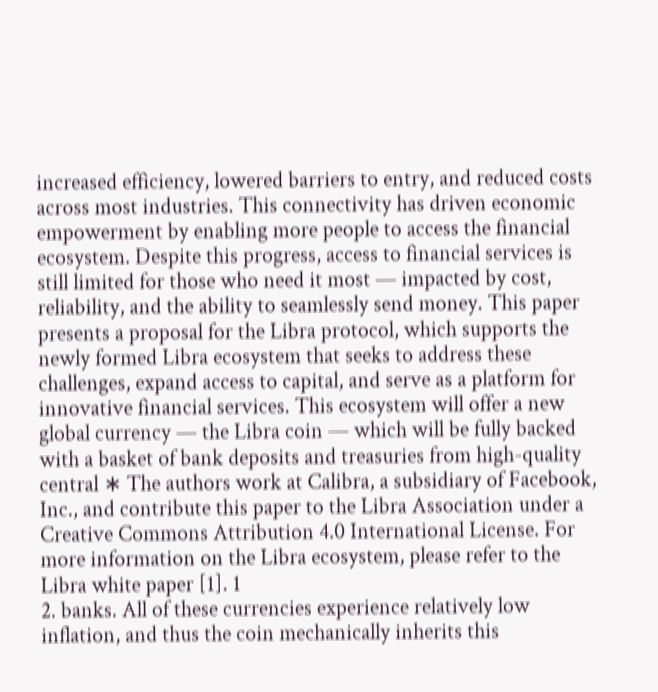increased efficiency, lowered barriers to entry, and reduced costs across most industries. This connectivity has driven economic empowerment by enabling more people to access the financial ecosystem. Despite this progress, access to financial services is still limited for those who need it most — impacted by cost, reliability, and the ability to seamlessly send money. This paper presents a proposal for the Libra protocol, which supports the newly formed Libra ecosystem that seeks to address these challenges, expand access to capital, and serve as a platform for innovative financial services. This ecosystem will offer a new global currency — the Libra coin — which will be fully backed with a basket of bank deposits and treasuries from high-quality central ∗ The authors work at Calibra, a subsidiary of Facebook, Inc., and contribute this paper to the Libra Association under a Creative Commons Attribution 4.0 International License. For more information on the Libra ecosystem, please refer to the Libra white paper [1]. 1
2. banks. All of these currencies experience relatively low inflation, and thus the coin mechanically inherits this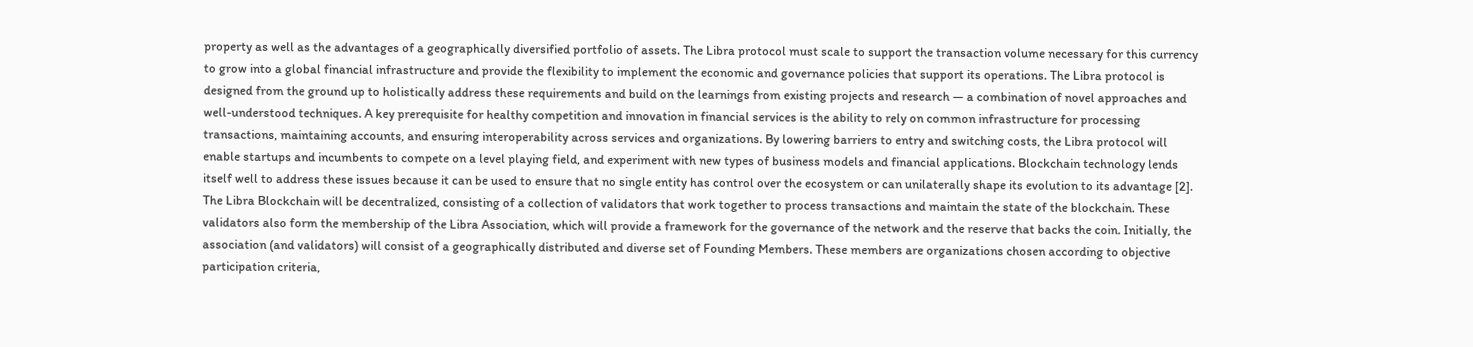property as well as the advantages of a geographically diversified portfolio of assets. The Libra protocol must scale to support the transaction volume necessary for this currency to grow into a global financial infrastructure and provide the flexibility to implement the economic and governance policies that support its operations. The Libra protocol is designed from the ground up to holistically address these requirements and build on the learnings from existing projects and research — a combination of novel approaches and well-understood techniques. A key prerequisite for healthy competition and innovation in financial services is the ability to rely on common infrastructure for processing transactions, maintaining accounts, and ensuring interoperability across services and organizations. By lowering barriers to entry and switching costs, the Libra protocol will enable startups and incumbents to compete on a level playing field, and experiment with new types of business models and financial applications. Blockchain technology lends itself well to address these issues because it can be used to ensure that no single entity has control over the ecosystem or can unilaterally shape its evolution to its advantage [2]. The Libra Blockchain will be decentralized, consisting of a collection of validators that work together to process transactions and maintain the state of the blockchain. These validators also form the membership of the Libra Association, which will provide a framework for the governance of the network and the reserve that backs the coin. Initially, the association (and validators) will consist of a geographically distributed and diverse set of Founding Members. These members are organizations chosen according to objective participation criteria,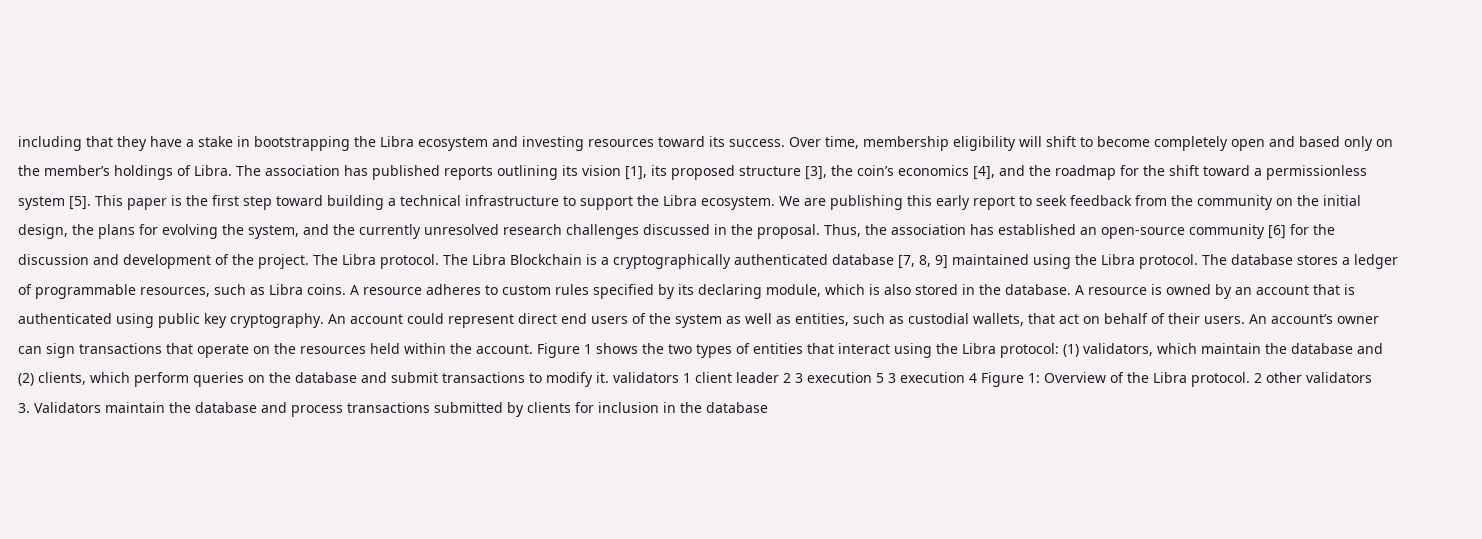including that they have a stake in bootstrapping the Libra ecosystem and investing resources toward its success. Over time, membership eligibility will shift to become completely open and based only on the member’s holdings of Libra. The association has published reports outlining its vision [1], its proposed structure [3], the coin’s economics [4], and the roadmap for the shift toward a permissionless system [5]. This paper is the first step toward building a technical infrastructure to support the Libra ecosystem. We are publishing this early report to seek feedback from the community on the initial design, the plans for evolving the system, and the currently unresolved research challenges discussed in the proposal. Thus, the association has established an open-source community [6] for the discussion and development of the project. The Libra protocol. The Libra Blockchain is a cryptographically authenticated database [7, 8, 9] maintained using the Libra protocol. The database stores a ledger of programmable resources, such as Libra coins. A resource adheres to custom rules specified by its declaring module, which is also stored in the database. A resource is owned by an account that is authenticated using public key cryptography. An account could represent direct end users of the system as well as entities, such as custodial wallets, that act on behalf of their users. An account’s owner can sign transactions that operate on the resources held within the account. Figure 1 shows the two types of entities that interact using the Libra protocol: (1) validators, which maintain the database and (2) clients, which perform queries on the database and submit transactions to modify it. validators 1 client leader 2 3 execution 5 3 execution 4 Figure 1: Overview of the Libra protocol. 2 other validators
3. Validators maintain the database and process transactions submitted by clients for inclusion in the database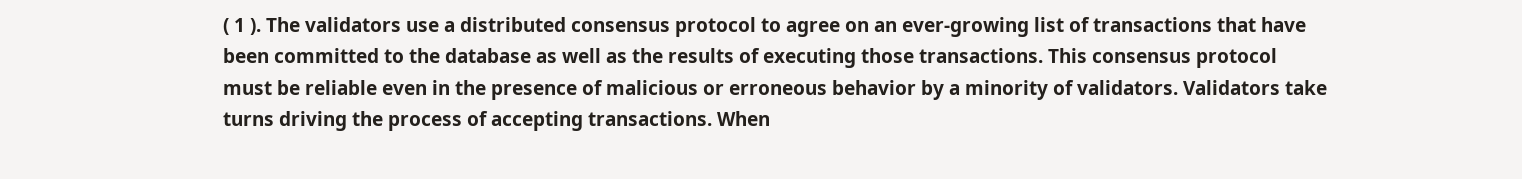( 1 ). The validators use a distributed consensus protocol to agree on an ever-growing list of transactions that have been committed to the database as well as the results of executing those transactions. This consensus protocol must be reliable even in the presence of malicious or erroneous behavior by a minority of validators. Validators take turns driving the process of accepting transactions. When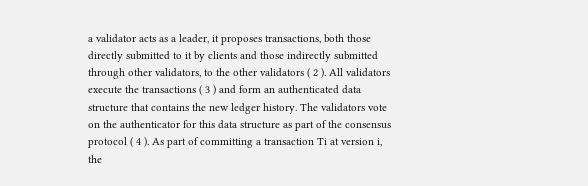a validator acts as a leader, it proposes transactions, both those directly submitted to it by clients and those indirectly submitted through other validators, to the other validators ( 2 ). All validators execute the transactions ( 3 ) and form an authenticated data structure that contains the new ledger history. The validators vote on the authenticator for this data structure as part of the consensus protocol ( 4 ). As part of committing a transaction Ti at version i, the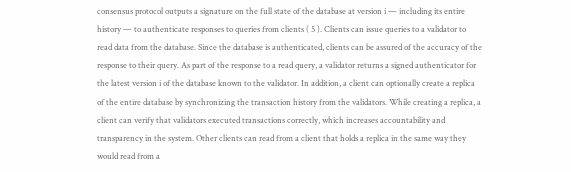consensus protocol outputs a signature on the full state of the database at version i — including its entire history — to authenticate responses to queries from clients ( 5 ). Clients can issue queries to a validator to read data from the database. Since the database is authenticated, clients can be assured of the accuracy of the response to their query. As part of the response to a read query, a validator returns a signed authenticator for the latest version i of the database known to the validator. In addition, a client can optionally create a replica of the entire database by synchronizing the transaction history from the validators. While creating a replica, a client can verify that validators executed transactions correctly, which increases accountability and transparency in the system. Other clients can read from a client that holds a replica in the same way they would read from a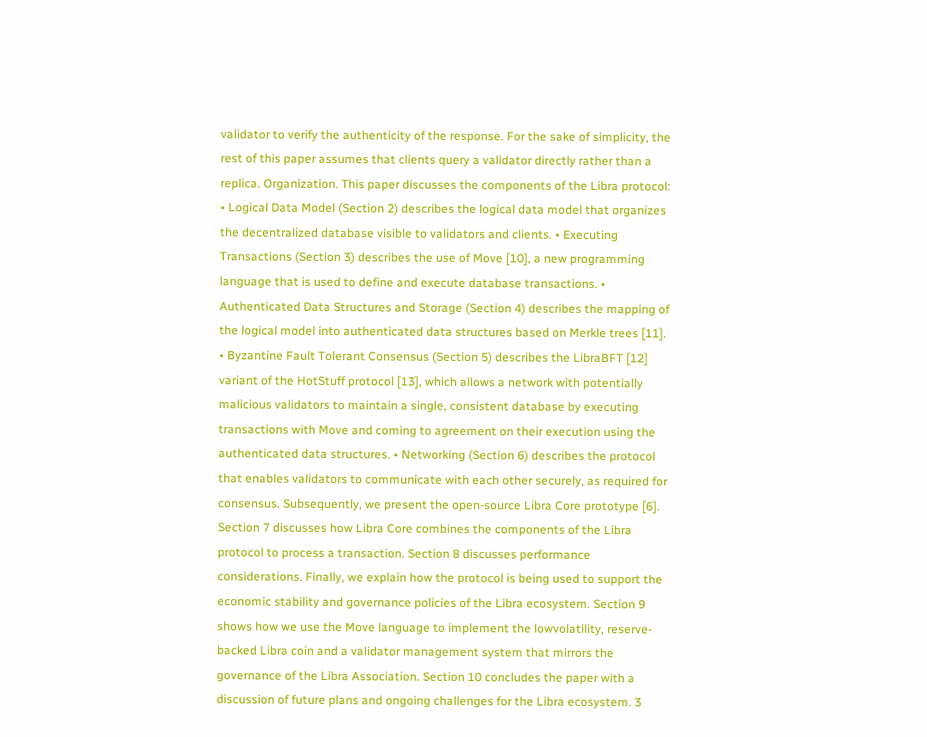validator to verify the authenticity of the response. For the sake of simplicity, the rest of this paper assumes that clients query a validator directly rather than a replica. Organization. This paper discusses the components of the Libra protocol: • Logical Data Model (Section 2) describes the logical data model that organizes the decentralized database visible to validators and clients. • Executing Transactions (Section 3) describes the use of Move [10], a new programming language that is used to define and execute database transactions. • Authenticated Data Structures and Storage (Section 4) describes the mapping of the logical model into authenticated data structures based on Merkle trees [11]. • Byzantine Fault Tolerant Consensus (Section 5) describes the LibraBFT [12] variant of the HotStuff protocol [13], which allows a network with potentially malicious validators to maintain a single, consistent database by executing transactions with Move and coming to agreement on their execution using the authenticated data structures. • Networking (Section 6) describes the protocol that enables validators to communicate with each other securely, as required for consensus. Subsequently, we present the open-source Libra Core prototype [6]. Section 7 discusses how Libra Core combines the components of the Libra protocol to process a transaction. Section 8 discusses performance considerations. Finally, we explain how the protocol is being used to support the economic stability and governance policies of the Libra ecosystem. Section 9 shows how we use the Move language to implement the lowvolatility, reserve-backed Libra coin and a validator management system that mirrors the governance of the Libra Association. Section 10 concludes the paper with a discussion of future plans and ongoing challenges for the Libra ecosystem. 3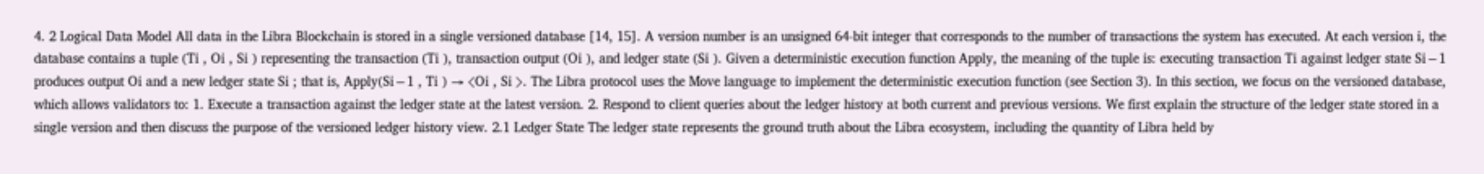4. 2 Logical Data Model All data in the Libra Blockchain is stored in a single versioned database [14, 15]. A version number is an unsigned 64-bit integer that corresponds to the number of transactions the system has executed. At each version i, the database contains a tuple (Ti , Oi , Si ) representing the transaction (Ti ), transaction output (Oi ), and ledger state (Si ). Given a deterministic execution function Apply, the meaning of the tuple is: executing transaction Ti against ledger state Si−1 produces output Oi and a new ledger state Si ; that is, Apply(Si−1 , Ti ) → ⟨Oi , Si ⟩. The Libra protocol uses the Move language to implement the deterministic execution function (see Section 3). In this section, we focus on the versioned database, which allows validators to: 1. Execute a transaction against the ledger state at the latest version. 2. Respond to client queries about the ledger history at both current and previous versions. We first explain the structure of the ledger state stored in a single version and then discuss the purpose of the versioned ledger history view. 2.1 Ledger State The ledger state represents the ground truth about the Libra ecosystem, including the quantity of Libra held by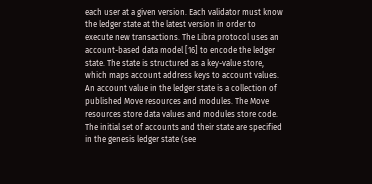each user at a given version. Each validator must know the ledger state at the latest version in order to execute new transactions. The Libra protocol uses an account-based data model [16] to encode the ledger state. The state is structured as a key-value store, which maps account address keys to account values. An account value in the ledger state is a collection of published Move resources and modules. The Move resources store data values and modules store code. The initial set of accounts and their state are specified in the genesis ledger state (see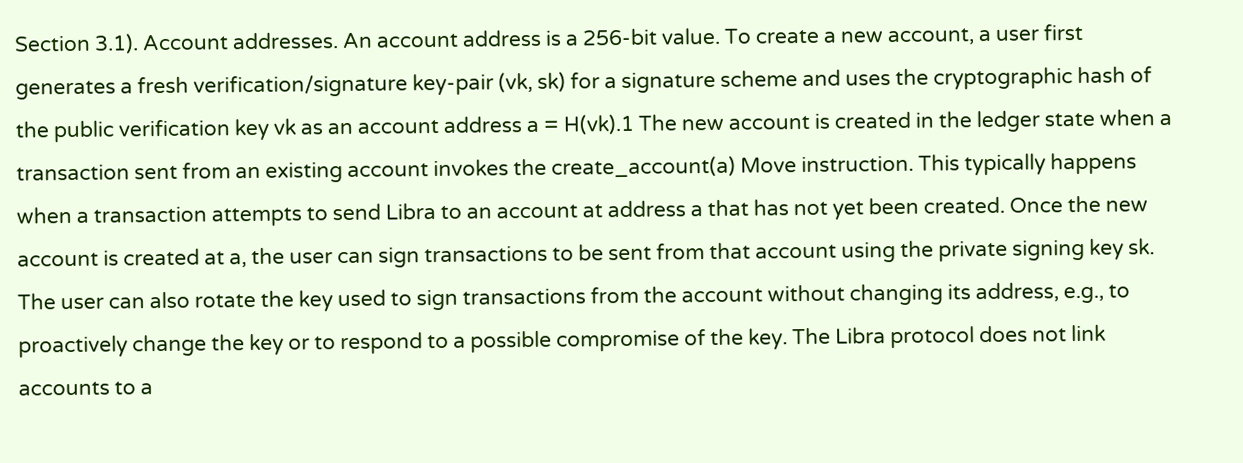Section 3.1). Account addresses. An account address is a 256-bit value. To create a new account, a user first generates a fresh verification/signature key-pair (vk, sk) for a signature scheme and uses the cryptographic hash of the public verification key vk as an account address a = H(vk).1 The new account is created in the ledger state when a transaction sent from an existing account invokes the create_account(a) Move instruction. This typically happens when a transaction attempts to send Libra to an account at address a that has not yet been created. Once the new account is created at a, the user can sign transactions to be sent from that account using the private signing key sk. The user can also rotate the key used to sign transactions from the account without changing its address, e.g., to proactively change the key or to respond to a possible compromise of the key. The Libra protocol does not link accounts to a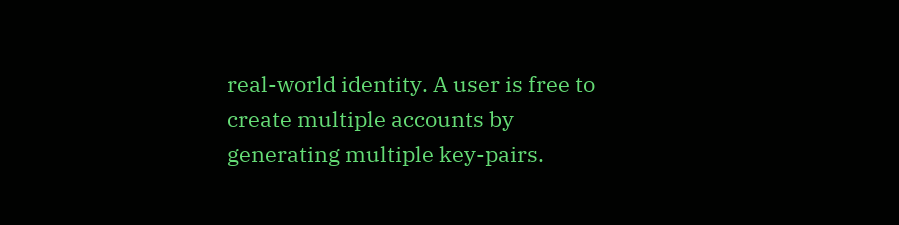real-world identity. A user is free to create multiple accounts by generating multiple key-pairs.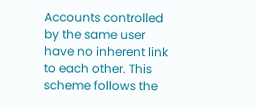Accounts controlled by the same user have no inherent link to each other. This scheme follows the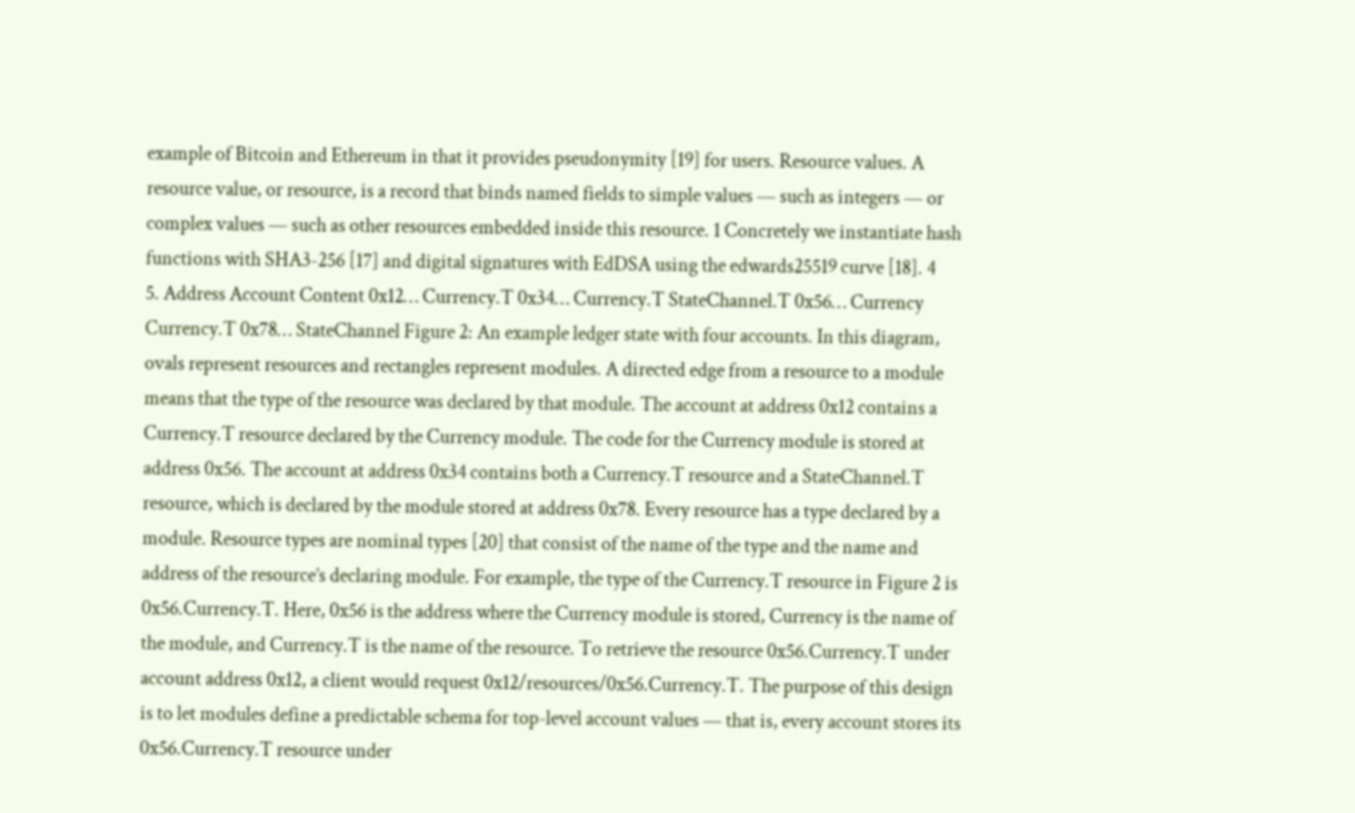example of Bitcoin and Ethereum in that it provides pseudonymity [19] for users. Resource values. A resource value, or resource, is a record that binds named fields to simple values — such as integers — or complex values — such as other resources embedded inside this resource. 1 Concretely we instantiate hash functions with SHA3-256 [17] and digital signatures with EdDSA using the edwards25519 curve [18]. 4
5. Address Account Content 0x12… Currency.T 0x34… Currency.T StateChannel.T 0x56… Currency Currency.T 0x78… StateChannel Figure 2: An example ledger state with four accounts. In this diagram, ovals represent resources and rectangles represent modules. A directed edge from a resource to a module means that the type of the resource was declared by that module. The account at address 0x12 contains a Currency.T resource declared by the Currency module. The code for the Currency module is stored at address 0x56. The account at address 0x34 contains both a Currency.T resource and a StateChannel.T resource, which is declared by the module stored at address 0x78. Every resource has a type declared by a module. Resource types are nominal types [20] that consist of the name of the type and the name and address of the resource’s declaring module. For example, the type of the Currency.T resource in Figure 2 is 0x56.Currency.T. Here, 0x56 is the address where the Currency module is stored, Currency is the name of the module, and Currency.T is the name of the resource. To retrieve the resource 0x56.Currency.T under account address 0x12, a client would request 0x12/resources/0x56.Currency.T. The purpose of this design is to let modules define a predictable schema for top-level account values — that is, every account stores its 0x56.Currency.T resource under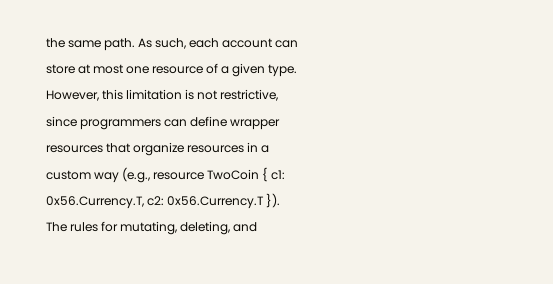the same path. As such, each account can store at most one resource of a given type. However, this limitation is not restrictive, since programmers can define wrapper resources that organize resources in a custom way (e.g., resource TwoCoin { c1: 0x56.Currency.T, c2: 0x56.Currency.T }). The rules for mutating, deleting, and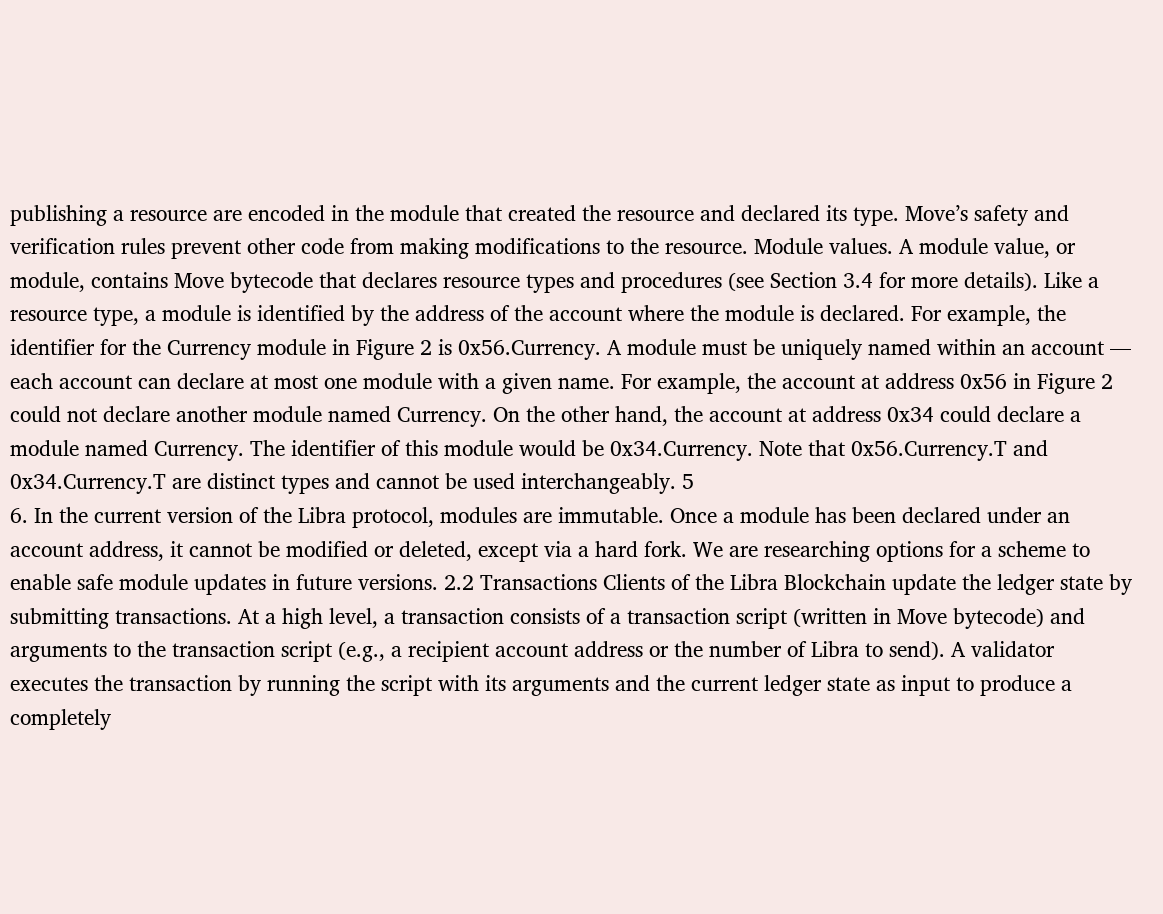publishing a resource are encoded in the module that created the resource and declared its type. Move’s safety and verification rules prevent other code from making modifications to the resource. Module values. A module value, or module, contains Move bytecode that declares resource types and procedures (see Section 3.4 for more details). Like a resource type, a module is identified by the address of the account where the module is declared. For example, the identifier for the Currency module in Figure 2 is 0x56.Currency. A module must be uniquely named within an account — each account can declare at most one module with a given name. For example, the account at address 0x56 in Figure 2 could not declare another module named Currency. On the other hand, the account at address 0x34 could declare a module named Currency. The identifier of this module would be 0x34.Currency. Note that 0x56.Currency.T and 0x34.Currency.T are distinct types and cannot be used interchangeably. 5
6. In the current version of the Libra protocol, modules are immutable. Once a module has been declared under an account address, it cannot be modified or deleted, except via a hard fork. We are researching options for a scheme to enable safe module updates in future versions. 2.2 Transactions Clients of the Libra Blockchain update the ledger state by submitting transactions. At a high level, a transaction consists of a transaction script (written in Move bytecode) and arguments to the transaction script (e.g., a recipient account address or the number of Libra to send). A validator executes the transaction by running the script with its arguments and the current ledger state as input to produce a completely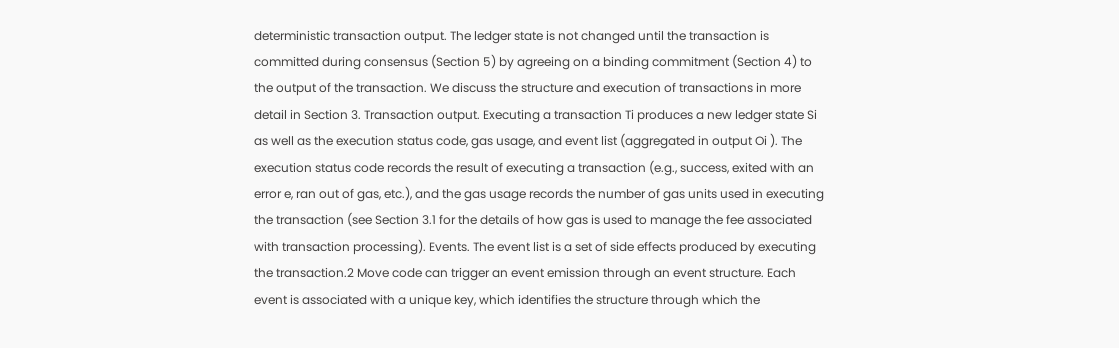deterministic transaction output. The ledger state is not changed until the transaction is committed during consensus (Section 5) by agreeing on a binding commitment (Section 4) to the output of the transaction. We discuss the structure and execution of transactions in more detail in Section 3. Transaction output. Executing a transaction Ti produces a new ledger state Si as well as the execution status code, gas usage, and event list (aggregated in output Oi ). The execution status code records the result of executing a transaction (e.g., success, exited with an error e, ran out of gas, etc.), and the gas usage records the number of gas units used in executing the transaction (see Section 3.1 for the details of how gas is used to manage the fee associated with transaction processing). Events. The event list is a set of side effects produced by executing the transaction.2 Move code can trigger an event emission through an event structure. Each event is associated with a unique key, which identifies the structure through which the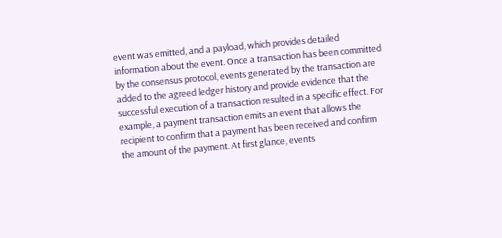event was emitted, and a payload, which provides detailed information about the event. Once a transaction has been committed by the consensus protocol, events generated by the transaction are added to the agreed ledger history and provide evidence that the successful execution of a transaction resulted in a specific effect. For example, a payment transaction emits an event that allows the recipient to confirm that a payment has been received and confirm the amount of the payment. At first glance, events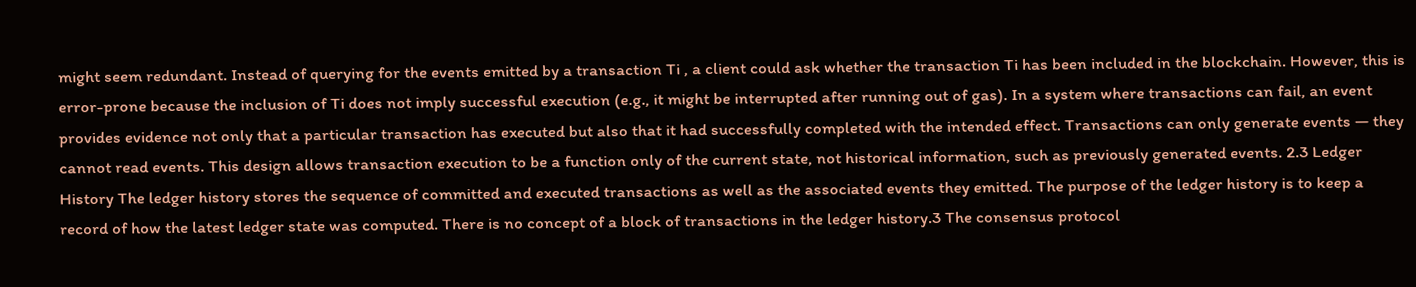might seem redundant. Instead of querying for the events emitted by a transaction Ti , a client could ask whether the transaction Ti has been included in the blockchain. However, this is error-prone because the inclusion of Ti does not imply successful execution (e.g., it might be interrupted after running out of gas). In a system where transactions can fail, an event provides evidence not only that a particular transaction has executed but also that it had successfully completed with the intended effect. Transactions can only generate events — they cannot read events. This design allows transaction execution to be a function only of the current state, not historical information, such as previously generated events. 2.3 Ledger History The ledger history stores the sequence of committed and executed transactions as well as the associated events they emitted. The purpose of the ledger history is to keep a record of how the latest ledger state was computed. There is no concept of a block of transactions in the ledger history.3 The consensus protocol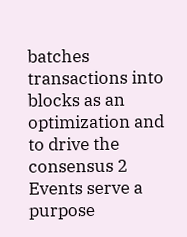batches transactions into blocks as an optimization and to drive the consensus 2 Events serve a purpose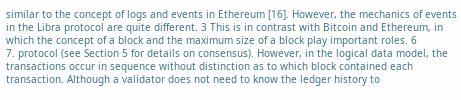similar to the concept of logs and events in Ethereum [16]. However, the mechanics of events in the Libra protocol are quite different. 3 This is in contrast with Bitcoin and Ethereum, in which the concept of a block and the maximum size of a block play important roles. 6
7. protocol (see Section 5 for details on consensus). However, in the logical data model, the transactions occur in sequence without distinction as to which block contained each transaction. Although a validator does not need to know the ledger history to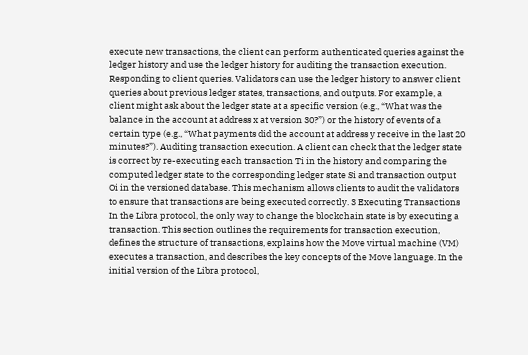execute new transactions, the client can perform authenticated queries against the ledger history and use the ledger history for auditing the transaction execution. Responding to client queries. Validators can use the ledger history to answer client queries about previous ledger states, transactions, and outputs. For example, a client might ask about the ledger state at a specific version (e.g., “What was the balance in the account at address x at version 30?”) or the history of events of a certain type (e.g., “What payments did the account at address y receive in the last 20 minutes?”). Auditing transaction execution. A client can check that the ledger state is correct by re-executing each transaction Ti in the history and comparing the computed ledger state to the corresponding ledger state Si and transaction output Oi in the versioned database. This mechanism allows clients to audit the validators to ensure that transactions are being executed correctly. 3 Executing Transactions In the Libra protocol, the only way to change the blockchain state is by executing a transaction. This section outlines the requirements for transaction execution, defines the structure of transactions, explains how the Move virtual machine (VM) executes a transaction, and describes the key concepts of the Move language. In the initial version of the Libra protocol,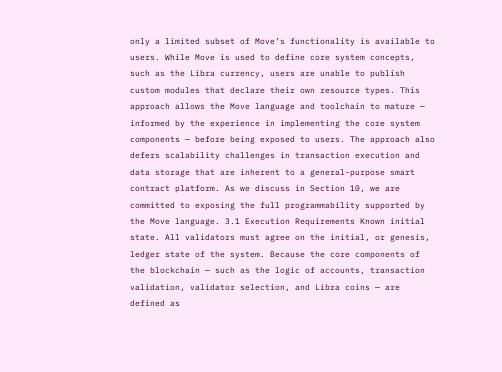only a limited subset of Move’s functionality is available to users. While Move is used to define core system concepts, such as the Libra currency, users are unable to publish custom modules that declare their own resource types. This approach allows the Move language and toolchain to mature — informed by the experience in implementing the core system components — before being exposed to users. The approach also defers scalability challenges in transaction execution and data storage that are inherent to a general-purpose smart contract platform. As we discuss in Section 10, we are committed to exposing the full programmability supported by the Move language. 3.1 Execution Requirements Known initial state. All validators must agree on the initial, or genesis, ledger state of the system. Because the core components of the blockchain — such as the logic of accounts, transaction validation, validator selection, and Libra coins — are defined as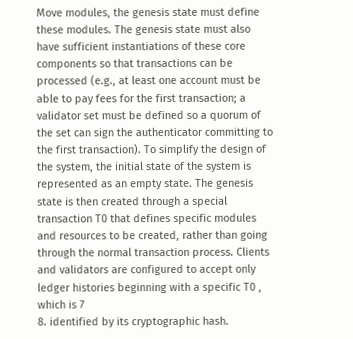Move modules, the genesis state must define these modules. The genesis state must also have sufficient instantiations of these core components so that transactions can be processed (e.g., at least one account must be able to pay fees for the first transaction; a validator set must be defined so a quorum of the set can sign the authenticator committing to the first transaction). To simplify the design of the system, the initial state of the system is represented as an empty state. The genesis state is then created through a special transaction T0 that defines specific modules and resources to be created, rather than going through the normal transaction process. Clients and validators are configured to accept only ledger histories beginning with a specific T0 , which is 7
8. identified by its cryptographic hash.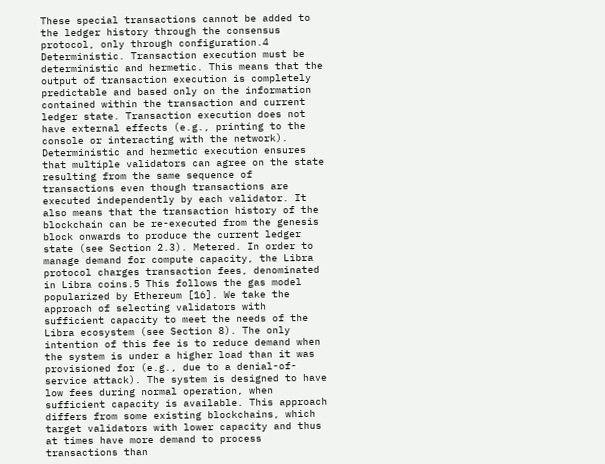These special transactions cannot be added to the ledger history through the consensus protocol, only through configuration.4 Deterministic. Transaction execution must be deterministic and hermetic. This means that the output of transaction execution is completely predictable and based only on the information contained within the transaction and current ledger state. Transaction execution does not have external effects (e.g., printing to the console or interacting with the network). Deterministic and hermetic execution ensures that multiple validators can agree on the state resulting from the same sequence of transactions even though transactions are executed independently by each validator. It also means that the transaction history of the blockchain can be re-executed from the genesis block onwards to produce the current ledger state (see Section 2.3). Metered. In order to manage demand for compute capacity, the Libra protocol charges transaction fees, denominated in Libra coins.5 This follows the gas model popularized by Ethereum [16]. We take the approach of selecting validators with sufficient capacity to meet the needs of the Libra ecosystem (see Section 8). The only intention of this fee is to reduce demand when the system is under a higher load than it was provisioned for (e.g., due to a denial-of-service attack). The system is designed to have low fees during normal operation, when sufficient capacity is available. This approach differs from some existing blockchains, which target validators with lower capacity and thus at times have more demand to process transactions than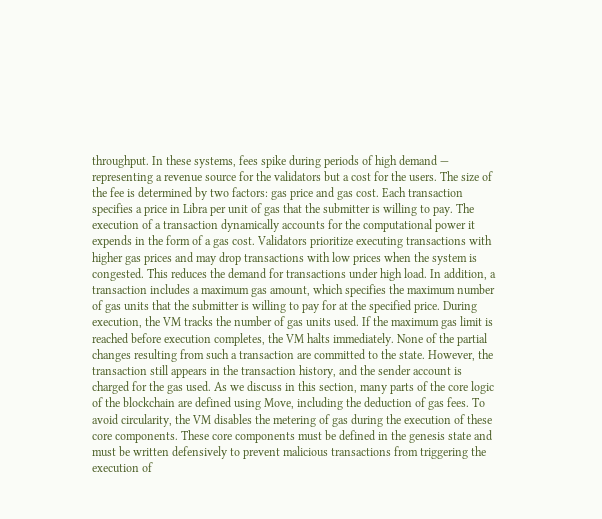throughput. In these systems, fees spike during periods of high demand — representing a revenue source for the validators but a cost for the users. The size of the fee is determined by two factors: gas price and gas cost. Each transaction specifies a price in Libra per unit of gas that the submitter is willing to pay. The execution of a transaction dynamically accounts for the computational power it expends in the form of a gas cost. Validators prioritize executing transactions with higher gas prices and may drop transactions with low prices when the system is congested. This reduces the demand for transactions under high load. In addition, a transaction includes a maximum gas amount, which specifies the maximum number of gas units that the submitter is willing to pay for at the specified price. During execution, the VM tracks the number of gas units used. If the maximum gas limit is reached before execution completes, the VM halts immediately. None of the partial changes resulting from such a transaction are committed to the state. However, the transaction still appears in the transaction history, and the sender account is charged for the gas used. As we discuss in this section, many parts of the core logic of the blockchain are defined using Move, including the deduction of gas fees. To avoid circularity, the VM disables the metering of gas during the execution of these core components. These core components must be defined in the genesis state and must be written defensively to prevent malicious transactions from triggering the execution of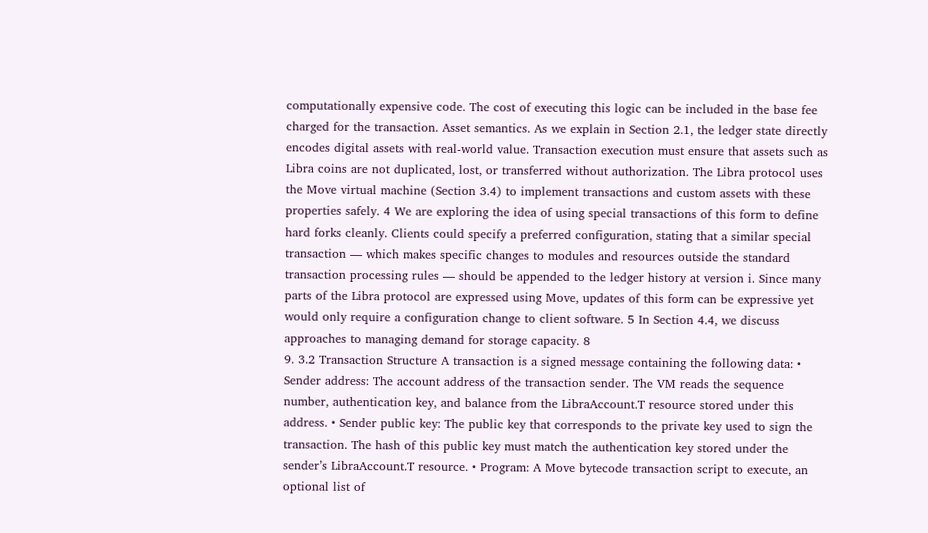computationally expensive code. The cost of executing this logic can be included in the base fee charged for the transaction. Asset semantics. As we explain in Section 2.1, the ledger state directly encodes digital assets with real-world value. Transaction execution must ensure that assets such as Libra coins are not duplicated, lost, or transferred without authorization. The Libra protocol uses the Move virtual machine (Section 3.4) to implement transactions and custom assets with these properties safely. 4 We are exploring the idea of using special transactions of this form to define hard forks cleanly. Clients could specify a preferred configuration, stating that a similar special transaction — which makes specific changes to modules and resources outside the standard transaction processing rules — should be appended to the ledger history at version i. Since many parts of the Libra protocol are expressed using Move, updates of this form can be expressive yet would only require a configuration change to client software. 5 In Section 4.4, we discuss approaches to managing demand for storage capacity. 8
9. 3.2 Transaction Structure A transaction is a signed message containing the following data: • Sender address: The account address of the transaction sender. The VM reads the sequence number, authentication key, and balance from the LibraAccount.T resource stored under this address. • Sender public key: The public key that corresponds to the private key used to sign the transaction. The hash of this public key must match the authentication key stored under the sender’s LibraAccount.T resource. • Program: A Move bytecode transaction script to execute, an optional list of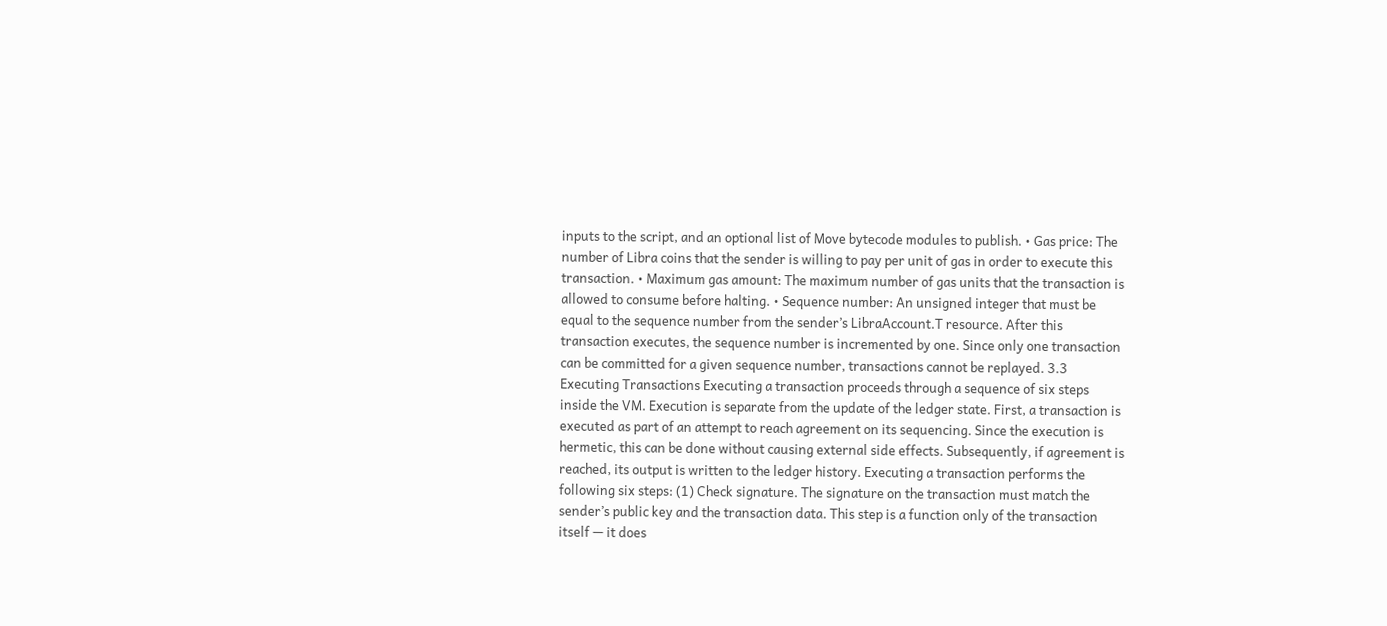inputs to the script, and an optional list of Move bytecode modules to publish. • Gas price: The number of Libra coins that the sender is willing to pay per unit of gas in order to execute this transaction. • Maximum gas amount: The maximum number of gas units that the transaction is allowed to consume before halting. • Sequence number: An unsigned integer that must be equal to the sequence number from the sender’s LibraAccount.T resource. After this transaction executes, the sequence number is incremented by one. Since only one transaction can be committed for a given sequence number, transactions cannot be replayed. 3.3 Executing Transactions Executing a transaction proceeds through a sequence of six steps inside the VM. Execution is separate from the update of the ledger state. First, a transaction is executed as part of an attempt to reach agreement on its sequencing. Since the execution is hermetic, this can be done without causing external side effects. Subsequently, if agreement is reached, its output is written to the ledger history. Executing a transaction performs the following six steps: (1) Check signature. The signature on the transaction must match the sender’s public key and the transaction data. This step is a function only of the transaction itself — it does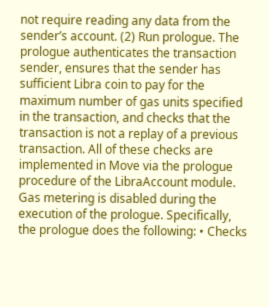not require reading any data from the sender’s account. (2) Run prologue. The prologue authenticates the transaction sender, ensures that the sender has sufficient Libra coin to pay for the maximum number of gas units specified in the transaction, and checks that the transaction is not a replay of a previous transaction. All of these checks are implemented in Move via the prologue procedure of the LibraAccount module. Gas metering is disabled during the execution of the prologue. Specifically, the prologue does the following: • Checks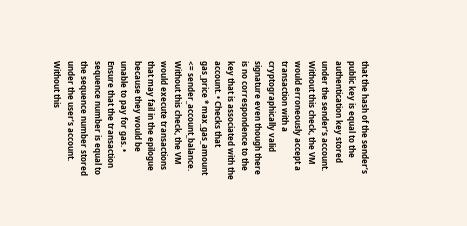that the hash of the sender’s public key is equal to the authentication key stored under the sender’s account. Without this check, the VM would erroneously accept a transaction with a cryptographically valid signature even though there is no correspondence to the key that is associated with the account. • Checks that gas_price * max_gas_amount <= sender_account_balance. Without this check, the VM would execute transactions that may fail in the epilogue because they would be unable to pay for gas. • Ensure that the transaction sequence number is equal to the sequence number stored under the user’s account. Without this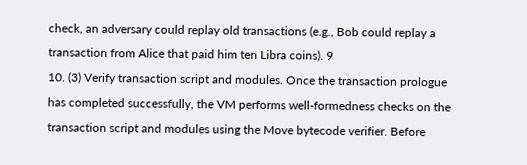check, an adversary could replay old transactions (e.g., Bob could replay a transaction from Alice that paid him ten Libra coins). 9
10. (3) Verify transaction script and modules. Once the transaction prologue has completed successfully, the VM performs well-formedness checks on the transaction script and modules using the Move bytecode verifier. Before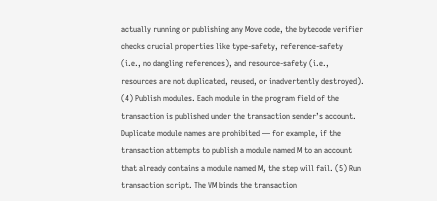actually running or publishing any Move code, the bytecode verifier checks crucial properties like type-safety, reference-safety (i.e., no dangling references), and resource-safety (i.e., resources are not duplicated, reused, or inadvertently destroyed). (4) Publish modules. Each module in the program field of the transaction is published under the transaction sender’s account. Duplicate module names are prohibited — for example, if the transaction attempts to publish a module named M to an account that already contains a module named M, the step will fail. (5) Run transaction script. The VM binds the transaction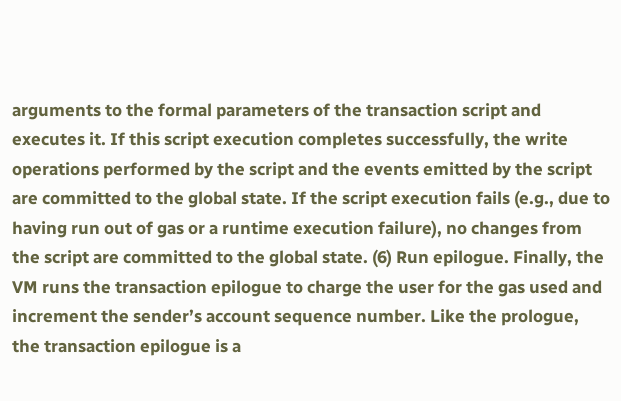arguments to the formal parameters of the transaction script and executes it. If this script execution completes successfully, the write operations performed by the script and the events emitted by the script are committed to the global state. If the script execution fails (e.g., due to having run out of gas or a runtime execution failure), no changes from the script are committed to the global state. (6) Run epilogue. Finally, the VM runs the transaction epilogue to charge the user for the gas used and increment the sender’s account sequence number. Like the prologue, the transaction epilogue is a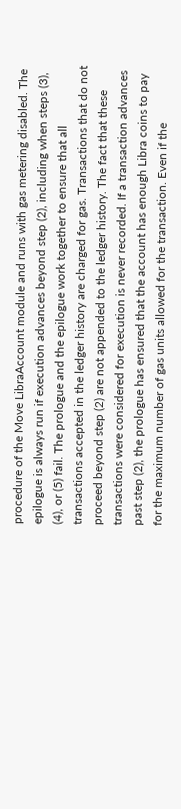procedure of the Move LibraAccount module and runs with gas metering disabled. The epilogue is always run if execution advances beyond step (2), including when steps (3), (4), or (5) fail. The prologue and the epilogue work together to ensure that all transactions accepted in the ledger history are charged for gas. Transactions that do not proceed beyond step (2) are not appended to the ledger history. The fact that these transactions were considered for execution is never recorded. If a transaction advances past step (2), the prologue has ensured that the account has enough Libra coins to pay for the maximum number of gas units allowed for the transaction. Even if the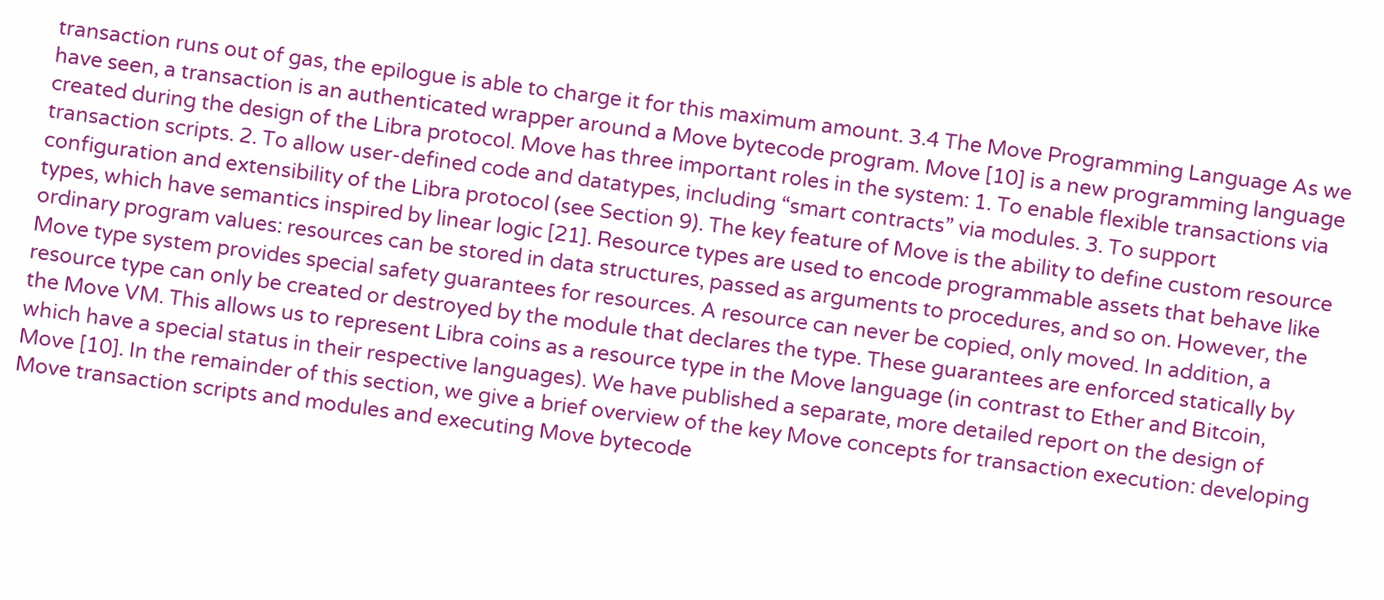transaction runs out of gas, the epilogue is able to charge it for this maximum amount. 3.4 The Move Programming Language As we have seen, a transaction is an authenticated wrapper around a Move bytecode program. Move [10] is a new programming language created during the design of the Libra protocol. Move has three important roles in the system: 1. To enable flexible transactions via transaction scripts. 2. To allow user-defined code and datatypes, including “smart contracts” via modules. 3. To support configuration and extensibility of the Libra protocol (see Section 9). The key feature of Move is the ability to define custom resource types, which have semantics inspired by linear logic [21]. Resource types are used to encode programmable assets that behave like ordinary program values: resources can be stored in data structures, passed as arguments to procedures, and so on. However, the Move type system provides special safety guarantees for resources. A resource can never be copied, only moved. In addition, a resource type can only be created or destroyed by the module that declares the type. These guarantees are enforced statically by the Move VM. This allows us to represent Libra coins as a resource type in the Move language (in contrast to Ether and Bitcoin, which have a special status in their respective languages). We have published a separate, more detailed report on the design of Move [10]. In the remainder of this section, we give a brief overview of the key Move concepts for transaction execution: developing Move transaction scripts and modules and executing Move bytecode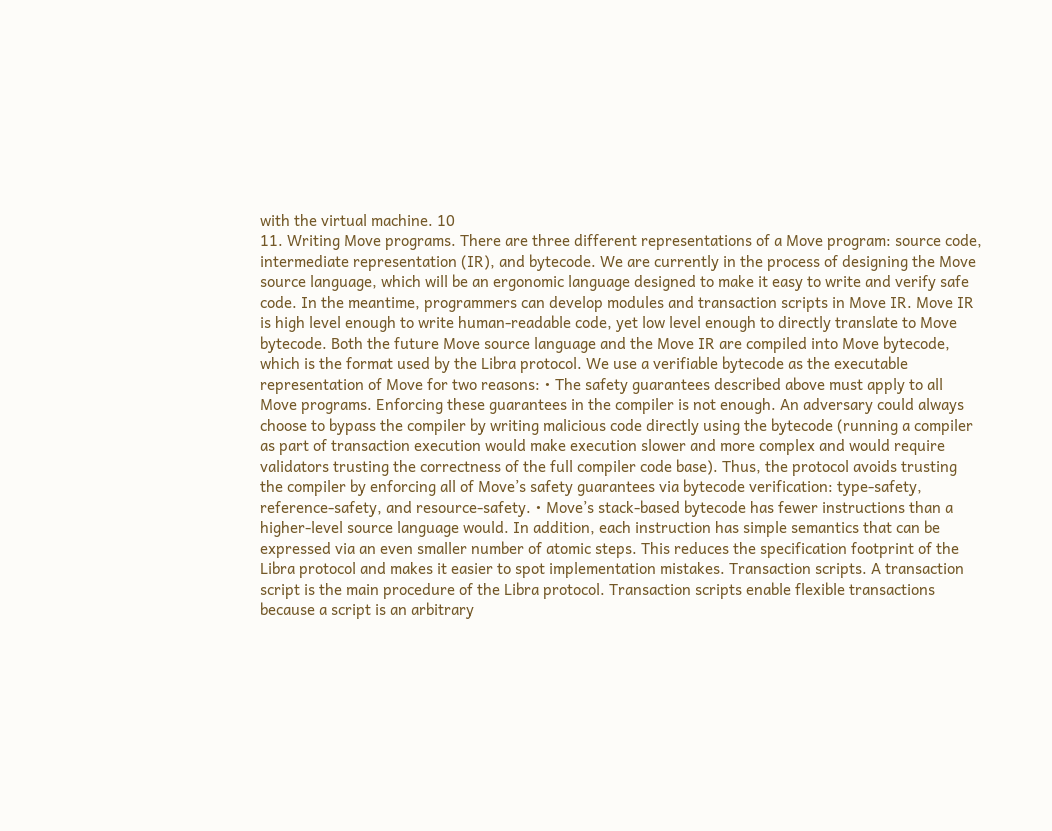with the virtual machine. 10
11. Writing Move programs. There are three different representations of a Move program: source code, intermediate representation (IR), and bytecode. We are currently in the process of designing the Move source language, which will be an ergonomic language designed to make it easy to write and verify safe code. In the meantime, programmers can develop modules and transaction scripts in Move IR. Move IR is high level enough to write human-readable code, yet low level enough to directly translate to Move bytecode. Both the future Move source language and the Move IR are compiled into Move bytecode, which is the format used by the Libra protocol. We use a verifiable bytecode as the executable representation of Move for two reasons: • The safety guarantees described above must apply to all Move programs. Enforcing these guarantees in the compiler is not enough. An adversary could always choose to bypass the compiler by writing malicious code directly using the bytecode (running a compiler as part of transaction execution would make execution slower and more complex and would require validators trusting the correctness of the full compiler code base). Thus, the protocol avoids trusting the compiler by enforcing all of Move’s safety guarantees via bytecode verification: type-safety, reference-safety, and resource-safety. • Move’s stack-based bytecode has fewer instructions than a higher-level source language would. In addition, each instruction has simple semantics that can be expressed via an even smaller number of atomic steps. This reduces the specification footprint of the Libra protocol and makes it easier to spot implementation mistakes. Transaction scripts. A transaction script is the main procedure of the Libra protocol. Transaction scripts enable flexible transactions because a script is an arbitrary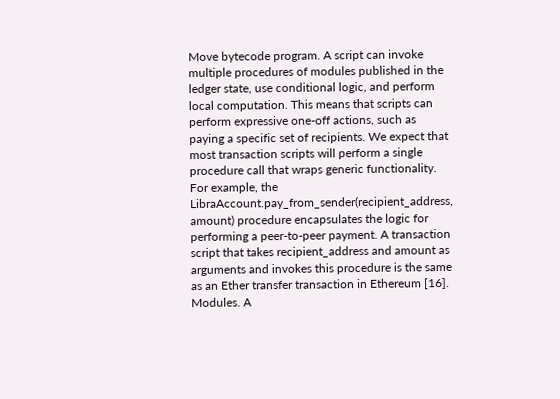Move bytecode program. A script can invoke multiple procedures of modules published in the ledger state, use conditional logic, and perform local computation. This means that scripts can perform expressive one-off actions, such as paying a specific set of recipients. We expect that most transaction scripts will perform a single procedure call that wraps generic functionality. For example, the LibraAccount.pay_from_sender(recipient_address, amount) procedure encapsulates the logic for performing a peer-to-peer payment. A transaction script that takes recipient_address and amount as arguments and invokes this procedure is the same as an Ether transfer transaction in Ethereum [16]. Modules. A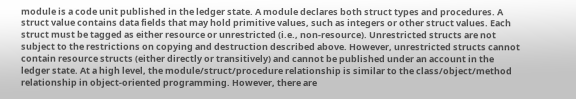module is a code unit published in the ledger state. A module declares both struct types and procedures. A struct value contains data fields that may hold primitive values, such as integers or other struct values. Each struct must be tagged as either resource or unrestricted (i.e., non-resource). Unrestricted structs are not subject to the restrictions on copying and destruction described above. However, unrestricted structs cannot contain resource structs (either directly or transitively) and cannot be published under an account in the ledger state. At a high level, the module/struct/procedure relationship is similar to the class/object/method relationship in object-oriented programming. However, there are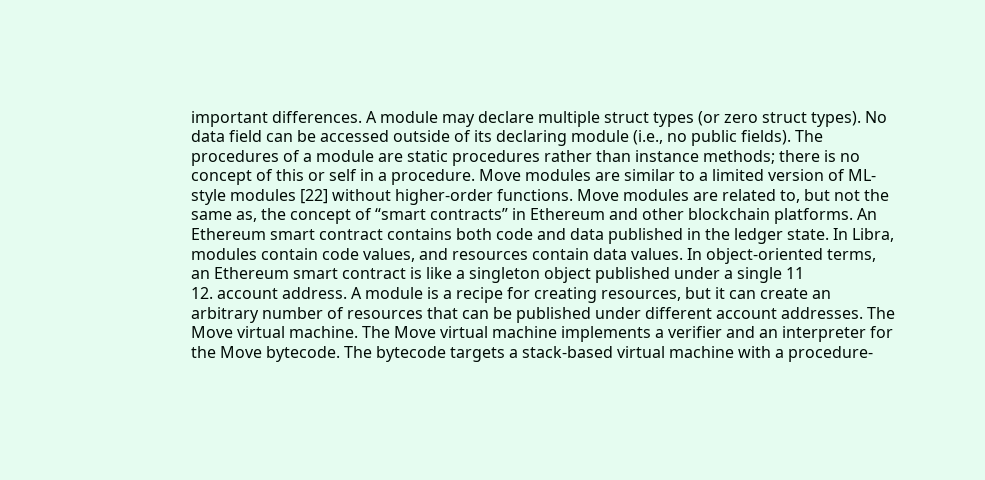important differences. A module may declare multiple struct types (or zero struct types). No data field can be accessed outside of its declaring module (i.e., no public fields). The procedures of a module are static procedures rather than instance methods; there is no concept of this or self in a procedure. Move modules are similar to a limited version of ML-style modules [22] without higher-order functions. Move modules are related to, but not the same as, the concept of “smart contracts” in Ethereum and other blockchain platforms. An Ethereum smart contract contains both code and data published in the ledger state. In Libra, modules contain code values, and resources contain data values. In object-oriented terms, an Ethereum smart contract is like a singleton object published under a single 11
12. account address. A module is a recipe for creating resources, but it can create an arbitrary number of resources that can be published under different account addresses. The Move virtual machine. The Move virtual machine implements a verifier and an interpreter for the Move bytecode. The bytecode targets a stack-based virtual machine with a procedure-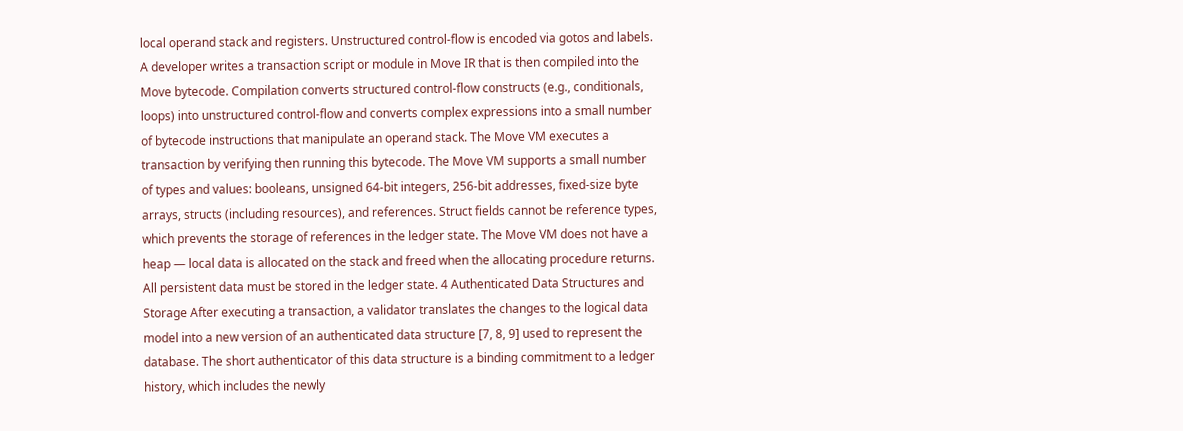local operand stack and registers. Unstructured control-flow is encoded via gotos and labels. A developer writes a transaction script or module in Move IR that is then compiled into the Move bytecode. Compilation converts structured control-flow constructs (e.g., conditionals, loops) into unstructured control-flow and converts complex expressions into a small number of bytecode instructions that manipulate an operand stack. The Move VM executes a transaction by verifying then running this bytecode. The Move VM supports a small number of types and values: booleans, unsigned 64-bit integers, 256-bit addresses, fixed-size byte arrays, structs (including resources), and references. Struct fields cannot be reference types, which prevents the storage of references in the ledger state. The Move VM does not have a heap — local data is allocated on the stack and freed when the allocating procedure returns. All persistent data must be stored in the ledger state. 4 Authenticated Data Structures and Storage After executing a transaction, a validator translates the changes to the logical data model into a new version of an authenticated data structure [7, 8, 9] used to represent the database. The short authenticator of this data structure is a binding commitment to a ledger history, which includes the newly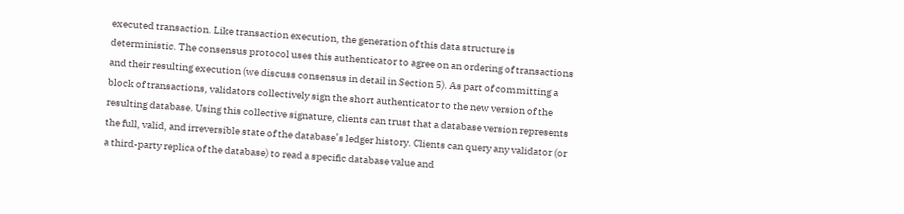executed transaction. Like transaction execution, the generation of this data structure is deterministic. The consensus protocol uses this authenticator to agree on an ordering of transactions and their resulting execution (we discuss consensus in detail in Section 5). As part of committing a block of transactions, validators collectively sign the short authenticator to the new version of the resulting database. Using this collective signature, clients can trust that a database version represents the full, valid, and irreversible state of the database’s ledger history. Clients can query any validator (or a third-party replica of the database) to read a specific database value and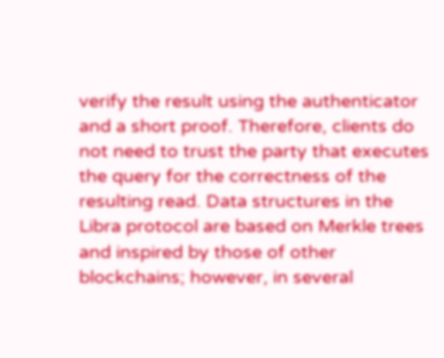verify the result using the authenticator and a short proof. Therefore, clients do not need to trust the party that executes the query for the correctness of the resulting read. Data structures in the Libra protocol are based on Merkle trees and inspired by those of other blockchains; however, in several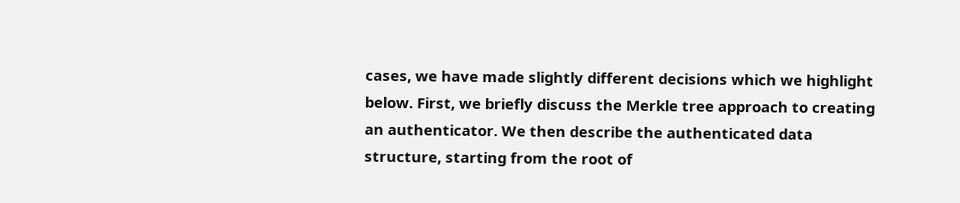cases, we have made slightly different decisions which we highlight below. First, we briefly discuss the Merkle tree approach to creating an authenticator. We then describe the authenticated data structure, starting from the root of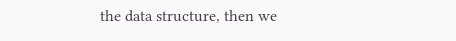the data structure, then we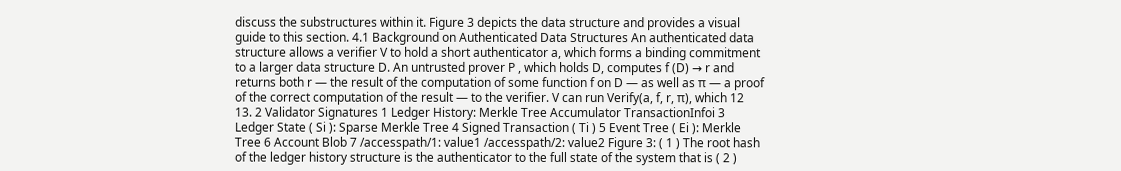discuss the substructures within it. Figure 3 depicts the data structure and provides a visual guide to this section. 4.1 Background on Authenticated Data Structures An authenticated data structure allows a verifier V to hold a short authenticator a, which forms a binding commitment to a larger data structure D. An untrusted prover P , which holds D, computes f (D) → r and returns both r — the result of the computation of some function f on D — as well as π — a proof of the correct computation of the result — to the verifier. V can run Verify(a, f, r, π), which 12
13. 2 Validator Signatures 1 Ledger History: Merkle Tree Accumulator TransactionInfoi 3 Ledger State ( Si ): Sparse Merkle Tree 4 Signed Transaction ( Ti ) 5 Event Tree ( Ei ): Merkle Tree 6 Account Blob 7 /accesspath/1: value1 /accesspath/2: value2 Figure 3: ( 1 ) The root hash of the ledger history structure is the authenticator to the full state of the system that is ( 2 )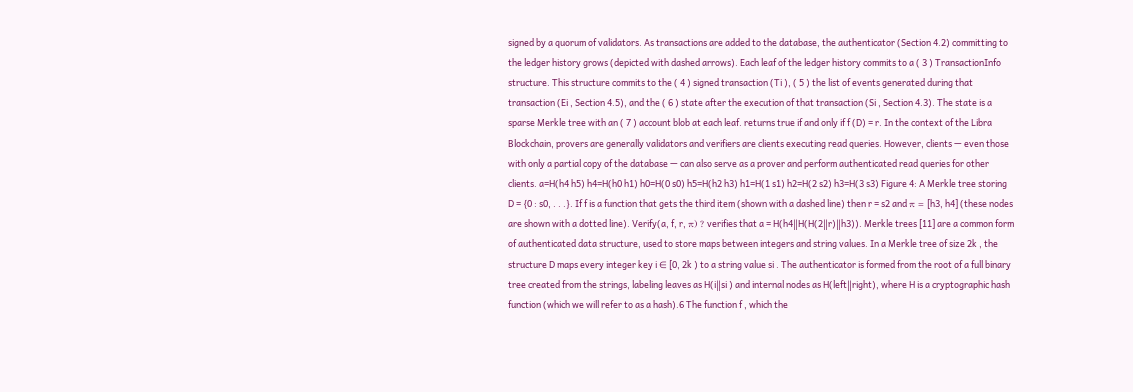signed by a quorum of validators. As transactions are added to the database, the authenticator (Section 4.2) committing to the ledger history grows (depicted with dashed arrows). Each leaf of the ledger history commits to a ( 3 ) TransactionInfo structure. This structure commits to the ( 4 ) signed transaction (Ti ), ( 5 ) the list of events generated during that transaction (Ei , Section 4.5), and the ( 6 ) state after the execution of that transaction (Si , Section 4.3). The state is a sparse Merkle tree with an ( 7 ) account blob at each leaf. returns true if and only if f (D) = r. In the context of the Libra Blockchain, provers are generally validators and verifiers are clients executing read queries. However, clients — even those with only a partial copy of the database — can also serve as a prover and perform authenticated read queries for other clients. a=H(h4 h5) h4=H(h0 h1) h0=H(0 s0) h5=H(h2 h3) h1=H(1 s1) h2=H(2 s2) h3=H(3 s3) Figure 4: A Merkle tree storing D = {0 : s0, . . .}. If f is a function that gets the third item (shown with a dashed line) then r = s2 and π = [h3, h4] (these nodes are shown with a dotted line). Verify(a, f, r, π) ? verifies that a = H(h4∥H(H(2∥r)∥h3)). Merkle trees [11] are a common form of authenticated data structure, used to store maps between integers and string values. In a Merkle tree of size 2k , the structure D maps every integer key i ∈ [0, 2k ) to a string value si . The authenticator is formed from the root of a full binary tree created from the strings, labeling leaves as H(i∥si ) and internal nodes as H(left∥right), where H is a cryptographic hash function (which we will refer to as a hash).6 The function f , which the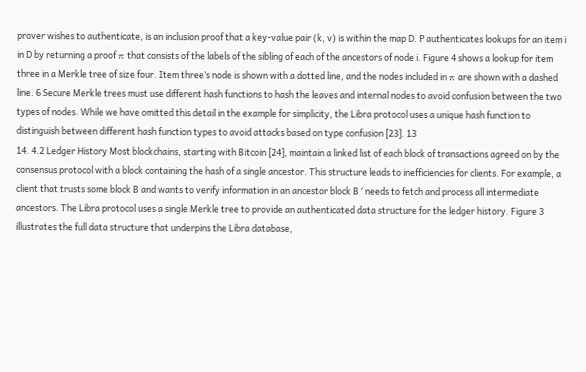prover wishes to authenticate, is an inclusion proof that a key-value pair (k, v) is within the map D. P authenticates lookups for an item i in D by returning a proof π that consists of the labels of the sibling of each of the ancestors of node i. Figure 4 shows a lookup for item three in a Merkle tree of size four. Item three’s node is shown with a dotted line, and the nodes included in π are shown with a dashed line. 6 Secure Merkle trees must use different hash functions to hash the leaves and internal nodes to avoid confusion between the two types of nodes. While we have omitted this detail in the example for simplicity, the Libra protocol uses a unique hash function to distinguish between different hash function types to avoid attacks based on type confusion [23]. 13
14. 4.2 Ledger History Most blockchains, starting with Bitcoin [24], maintain a linked list of each block of transactions agreed on by the consensus protocol with a block containing the hash of a single ancestor. This structure leads to inefficiencies for clients. For example, a client that trusts some block B and wants to verify information in an ancestor block B ′ needs to fetch and process all intermediate ancestors. The Libra protocol uses a single Merkle tree to provide an authenticated data structure for the ledger history. Figure 3 illustrates the full data structure that underpins the Libra database,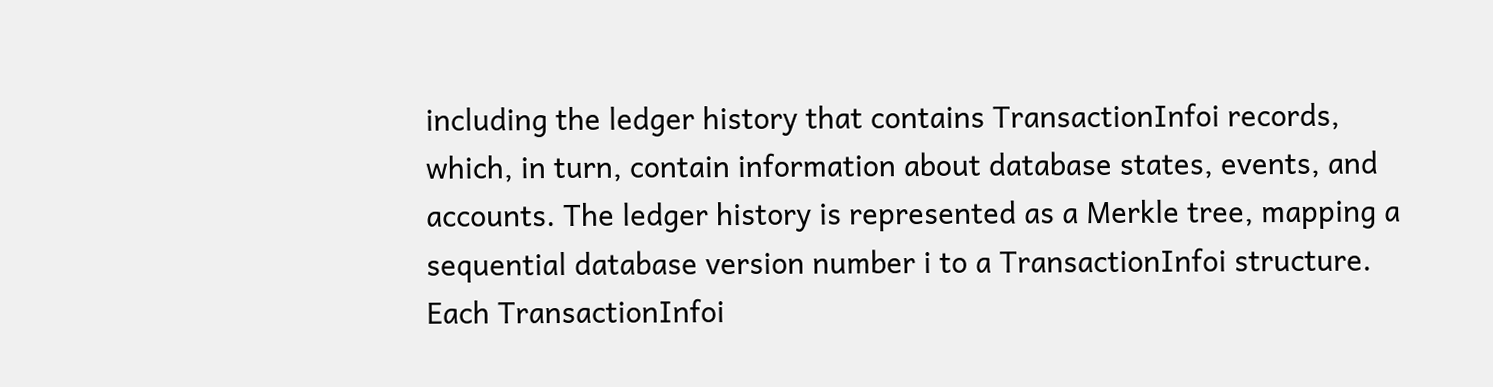including the ledger history that contains TransactionInfoi records, which, in turn, contain information about database states, events, and accounts. The ledger history is represented as a Merkle tree, mapping a sequential database version number i to a TransactionInfoi structure. Each TransactionInfoi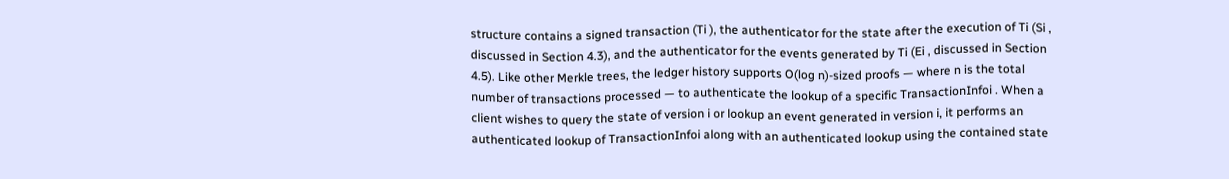structure contains a signed transaction (Ti ), the authenticator for the state after the execution of Ti (Si , discussed in Section 4.3), and the authenticator for the events generated by Ti (Ei , discussed in Section 4.5). Like other Merkle trees, the ledger history supports O(log n)-sized proofs — where n is the total number of transactions processed — to authenticate the lookup of a specific TransactionInfoi . When a client wishes to query the state of version i or lookup an event generated in version i, it performs an authenticated lookup of TransactionInfoi along with an authenticated lookup using the contained state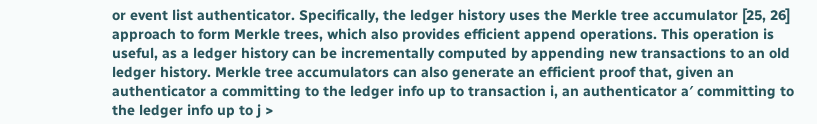or event list authenticator. Specifically, the ledger history uses the Merkle tree accumulator [25, 26] approach to form Merkle trees, which also provides efficient append operations. This operation is useful, as a ledger history can be incrementally computed by appending new transactions to an old ledger history. Merkle tree accumulators can also generate an efficient proof that, given an authenticator a committing to the ledger info up to transaction i, an authenticator a′ committing to the ledger info up to j >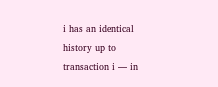i has an identical history up to transaction i — in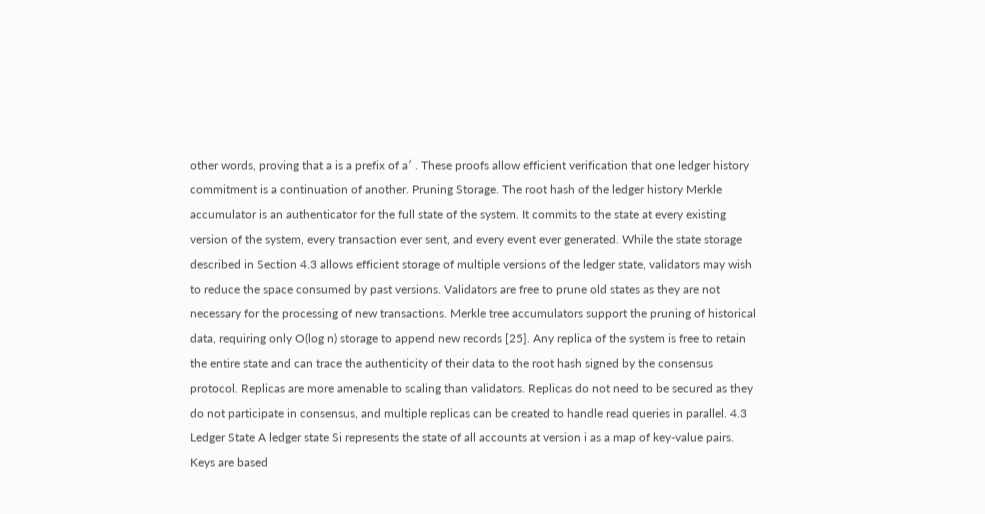other words, proving that a is a prefix of a′ . These proofs allow efficient verification that one ledger history commitment is a continuation of another. Pruning Storage. The root hash of the ledger history Merkle accumulator is an authenticator for the full state of the system. It commits to the state at every existing version of the system, every transaction ever sent, and every event ever generated. While the state storage described in Section 4.3 allows efficient storage of multiple versions of the ledger state, validators may wish to reduce the space consumed by past versions. Validators are free to prune old states as they are not necessary for the processing of new transactions. Merkle tree accumulators support the pruning of historical data, requiring only O(log n) storage to append new records [25]. Any replica of the system is free to retain the entire state and can trace the authenticity of their data to the root hash signed by the consensus protocol. Replicas are more amenable to scaling than validators. Replicas do not need to be secured as they do not participate in consensus, and multiple replicas can be created to handle read queries in parallel. 4.3 Ledger State A ledger state Si represents the state of all accounts at version i as a map of key-value pairs. Keys are based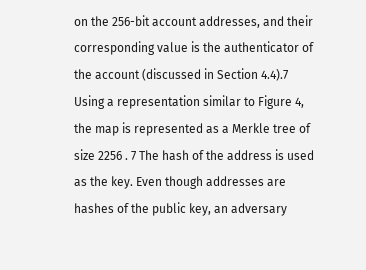on the 256-bit account addresses, and their corresponding value is the authenticator of the account (discussed in Section 4.4).7 Using a representation similar to Figure 4, the map is represented as a Merkle tree of size 2256 . 7 The hash of the address is used as the key. Even though addresses are hashes of the public key, an adversary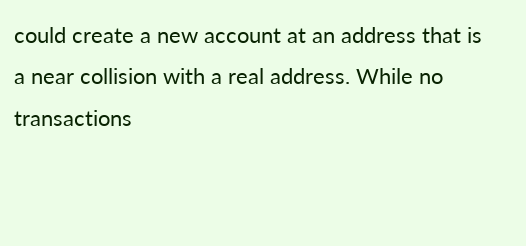could create a new account at an address that is a near collision with a real address. While no transactions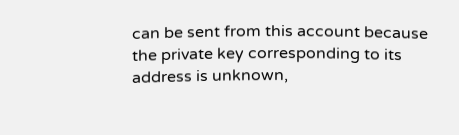can be sent from this account because the private key corresponding to its address is unknown,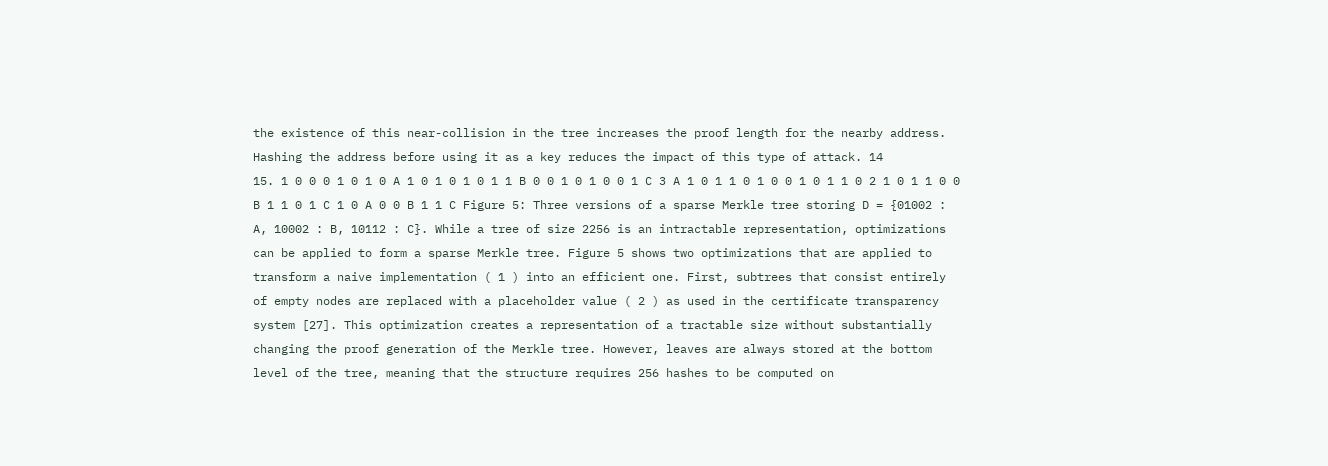the existence of this near-collision in the tree increases the proof length for the nearby address. Hashing the address before using it as a key reduces the impact of this type of attack. 14
15. 1 0 0 0 1 0 1 0 A 1 0 1 0 1 0 1 1 B 0 0 1 0 1 0 0 1 C 3 A 1 0 1 1 0 1 0 0 1 0 1 1 0 2 1 0 1 1 0 0 B 1 1 0 1 C 1 0 A 0 0 B 1 1 C Figure 5: Three versions of a sparse Merkle tree storing D = {01002 : A, 10002 : B, 10112 : C}. While a tree of size 2256 is an intractable representation, optimizations can be applied to form a sparse Merkle tree. Figure 5 shows two optimizations that are applied to transform a naive implementation ( 1 ) into an efficient one. First, subtrees that consist entirely of empty nodes are replaced with a placeholder value ( 2 ) as used in the certificate transparency system [27]. This optimization creates a representation of a tractable size without substantially changing the proof generation of the Merkle tree. However, leaves are always stored at the bottom level of the tree, meaning that the structure requires 256 hashes to be computed on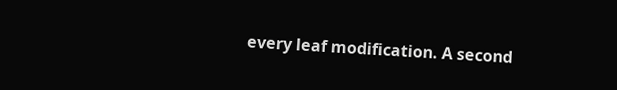every leaf modification. A second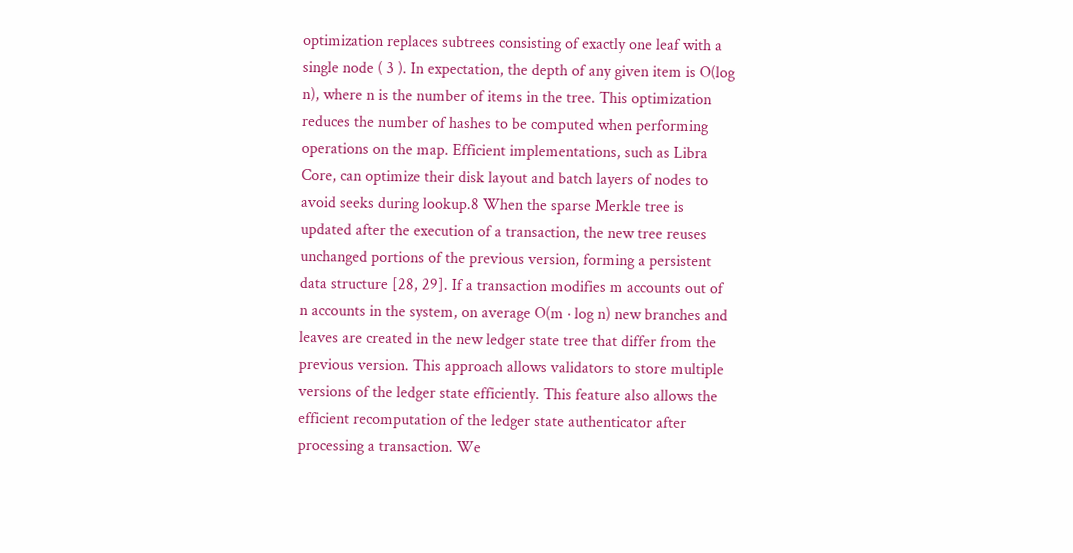optimization replaces subtrees consisting of exactly one leaf with a single node ( 3 ). In expectation, the depth of any given item is O(log n), where n is the number of items in the tree. This optimization reduces the number of hashes to be computed when performing operations on the map. Efficient implementations, such as Libra Core, can optimize their disk layout and batch layers of nodes to avoid seeks during lookup.8 When the sparse Merkle tree is updated after the execution of a transaction, the new tree reuses unchanged portions of the previous version, forming a persistent data structure [28, 29]. If a transaction modifies m accounts out of n accounts in the system, on average O(m · log n) new branches and leaves are created in the new ledger state tree that differ from the previous version. This approach allows validators to store multiple versions of the ledger state efficiently. This feature also allows the efficient recomputation of the ledger state authenticator after processing a transaction. We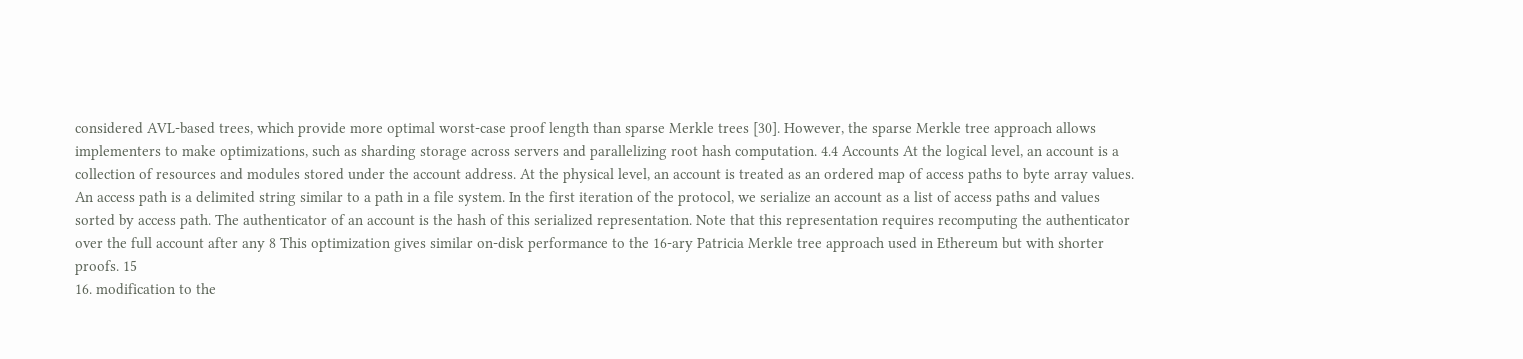considered AVL-based trees, which provide more optimal worst-case proof length than sparse Merkle trees [30]. However, the sparse Merkle tree approach allows implementers to make optimizations, such as sharding storage across servers and parallelizing root hash computation. 4.4 Accounts At the logical level, an account is a collection of resources and modules stored under the account address. At the physical level, an account is treated as an ordered map of access paths to byte array values. An access path is a delimited string similar to a path in a file system. In the first iteration of the protocol, we serialize an account as a list of access paths and values sorted by access path. The authenticator of an account is the hash of this serialized representation. Note that this representation requires recomputing the authenticator over the full account after any 8 This optimization gives similar on-disk performance to the 16-ary Patricia Merkle tree approach used in Ethereum but with shorter proofs. 15
16. modification to the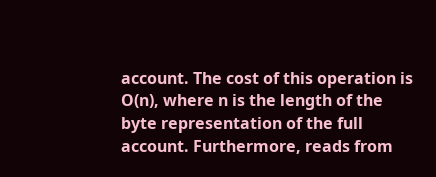account. The cost of this operation is O(n), where n is the length of the byte representation of the full account. Furthermore, reads from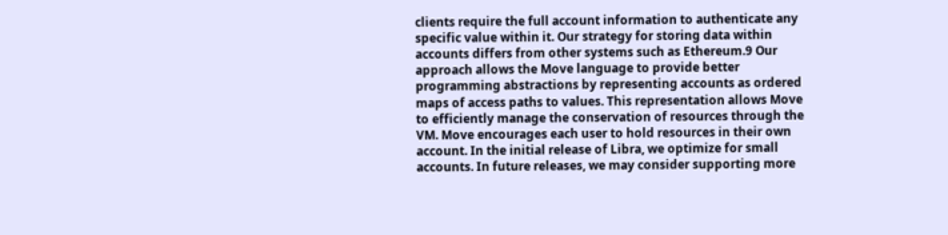clients require the full account information to authenticate any specific value within it. Our strategy for storing data within accounts differs from other systems such as Ethereum.9 Our approach allows the Move language to provide better programming abstractions by representing accounts as ordered maps of access paths to values. This representation allows Move to efficiently manage the conservation of resources through the VM. Move encourages each user to hold resources in their own account. In the initial release of Libra, we optimize for small accounts. In future releases, we may consider supporting more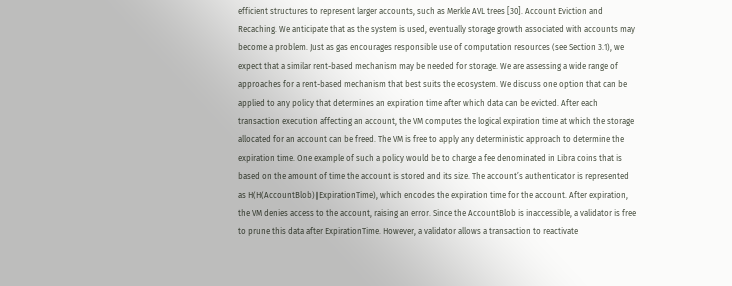efficient structures to represent larger accounts, such as Merkle AVL trees [30]. Account Eviction and Recaching. We anticipate that as the system is used, eventually storage growth associated with accounts may become a problem. Just as gas encourages responsible use of computation resources (see Section 3.1), we expect that a similar rent-based mechanism may be needed for storage. We are assessing a wide range of approaches for a rent-based mechanism that best suits the ecosystem. We discuss one option that can be applied to any policy that determines an expiration time after which data can be evicted. After each transaction execution affecting an account, the VM computes the logical expiration time at which the storage allocated for an account can be freed. The VM is free to apply any deterministic approach to determine the expiration time. One example of such a policy would be to charge a fee denominated in Libra coins that is based on the amount of time the account is stored and its size. The account’s authenticator is represented as H(H(AccountBlob)∥ExpirationTime), which encodes the expiration time for the account. After expiration, the VM denies access to the account, raising an error. Since the AccountBlob is inaccessible, a validator is free to prune this data after ExpirationTime. However, a validator allows a transaction to reactivate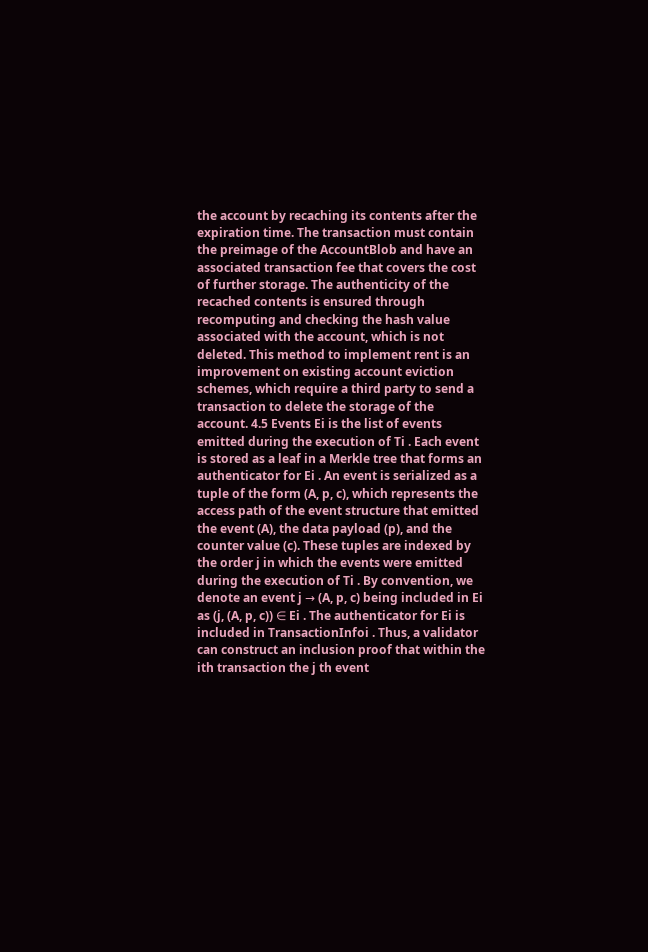the account by recaching its contents after the expiration time. The transaction must contain the preimage of the AccountBlob and have an associated transaction fee that covers the cost of further storage. The authenticity of the recached contents is ensured through recomputing and checking the hash value associated with the account, which is not deleted. This method to implement rent is an improvement on existing account eviction schemes, which require a third party to send a transaction to delete the storage of the account. 4.5 Events Ei is the list of events emitted during the execution of Ti . Each event is stored as a leaf in a Merkle tree that forms an authenticator for Ei . An event is serialized as a tuple of the form (A, p, c), which represents the access path of the event structure that emitted the event (A), the data payload (p), and the counter value (c). These tuples are indexed by the order j in which the events were emitted during the execution of Ti . By convention, we denote an event j → (A, p, c) being included in Ei as (j, (A, p, c)) ∈ Ei . The authenticator for Ei is included in TransactionInfoi . Thus, a validator can construct an inclusion proof that within the ith transaction the j th event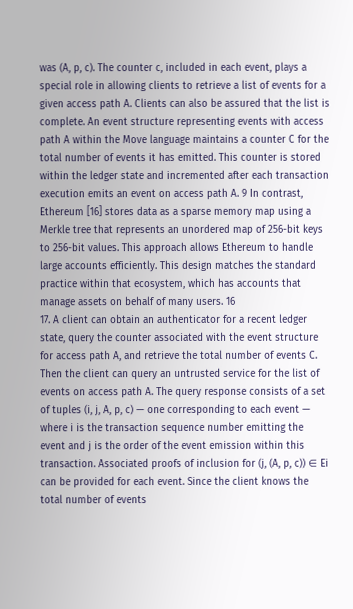was (A, p, c). The counter c, included in each event, plays a special role in allowing clients to retrieve a list of events for a given access path A. Clients can also be assured that the list is complete. An event structure representing events with access path A within the Move language maintains a counter C for the total number of events it has emitted. This counter is stored within the ledger state and incremented after each transaction execution emits an event on access path A. 9 In contrast, Ethereum [16] stores data as a sparse memory map using a Merkle tree that represents an unordered map of 256-bit keys to 256-bit values. This approach allows Ethereum to handle large accounts efficiently. This design matches the standard practice within that ecosystem, which has accounts that manage assets on behalf of many users. 16
17. A client can obtain an authenticator for a recent ledger state, query the counter associated with the event structure for access path A, and retrieve the total number of events C. Then the client can query an untrusted service for the list of events on access path A. The query response consists of a set of tuples (i, j, A, p, c) — one corresponding to each event — where i is the transaction sequence number emitting the event and j is the order of the event emission within this transaction. Associated proofs of inclusion for (j, (A, p, c)) ∈ Ei can be provided for each event. Since the client knows the total number of events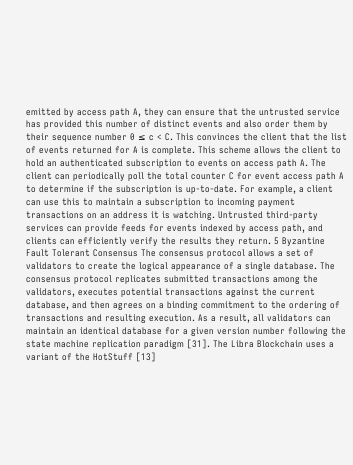emitted by access path A, they can ensure that the untrusted service has provided this number of distinct events and also order them by their sequence number 0 ≤ c < C. This convinces the client that the list of events returned for A is complete. This scheme allows the client to hold an authenticated subscription to events on access path A. The client can periodically poll the total counter C for event access path A to determine if the subscription is up-to-date. For example, a client can use this to maintain a subscription to incoming payment transactions on an address it is watching. Untrusted third-party services can provide feeds for events indexed by access path, and clients can efficiently verify the results they return. 5 Byzantine Fault Tolerant Consensus The consensus protocol allows a set of validators to create the logical appearance of a single database. The consensus protocol replicates submitted transactions among the validators, executes potential transactions against the current database, and then agrees on a binding commitment to the ordering of transactions and resulting execution. As a result, all validators can maintain an identical database for a given version number following the state machine replication paradigm [31]. The Libra Blockchain uses a variant of the HotStuff [13]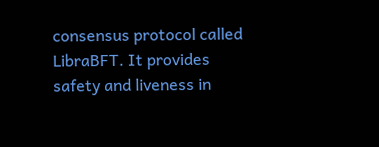consensus protocol called LibraBFT. It provides safety and liveness in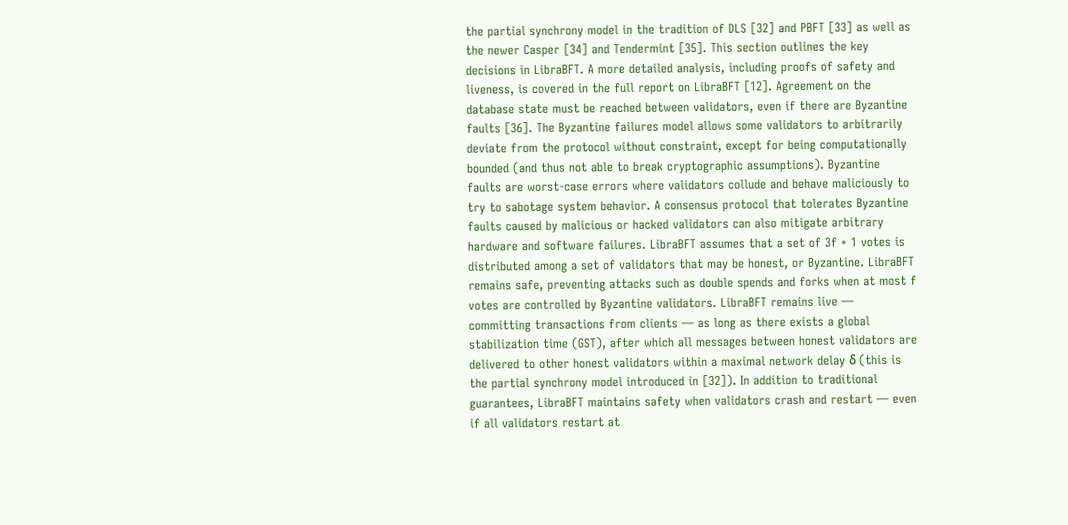the partial synchrony model in the tradition of DLS [32] and PBFT [33] as well as the newer Casper [34] and Tendermint [35]. This section outlines the key decisions in LibraBFT. A more detailed analysis, including proofs of safety and liveness, is covered in the full report on LibraBFT [12]. Agreement on the database state must be reached between validators, even if there are Byzantine faults [36]. The Byzantine failures model allows some validators to arbitrarily deviate from the protocol without constraint, except for being computationally bounded (and thus not able to break cryptographic assumptions). Byzantine faults are worst-case errors where validators collude and behave maliciously to try to sabotage system behavior. A consensus protocol that tolerates Byzantine faults caused by malicious or hacked validators can also mitigate arbitrary hardware and software failures. LibraBFT assumes that a set of 3f + 1 votes is distributed among a set of validators that may be honest, or Byzantine. LibraBFT remains safe, preventing attacks such as double spends and forks when at most f votes are controlled by Byzantine validators. LibraBFT remains live — committing transactions from clients — as long as there exists a global stabilization time (GST), after which all messages between honest validators are delivered to other honest validators within a maximal network delay δ (this is the partial synchrony model introduced in [32]). In addition to traditional guarantees, LibraBFT maintains safety when validators crash and restart — even if all validators restart at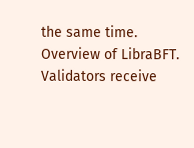the same time. Overview of LibraBFT. Validators receive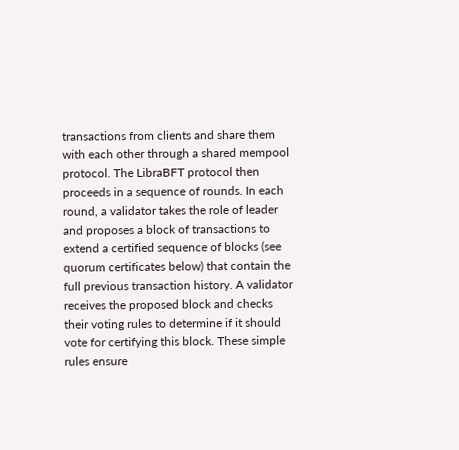transactions from clients and share them with each other through a shared mempool protocol. The LibraBFT protocol then proceeds in a sequence of rounds. In each round, a validator takes the role of leader and proposes a block of transactions to extend a certified sequence of blocks (see quorum certificates below) that contain the full previous transaction history. A validator receives the proposed block and checks their voting rules to determine if it should vote for certifying this block. These simple rules ensure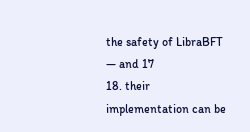the safety of LibraBFT — and 17
18. their implementation can be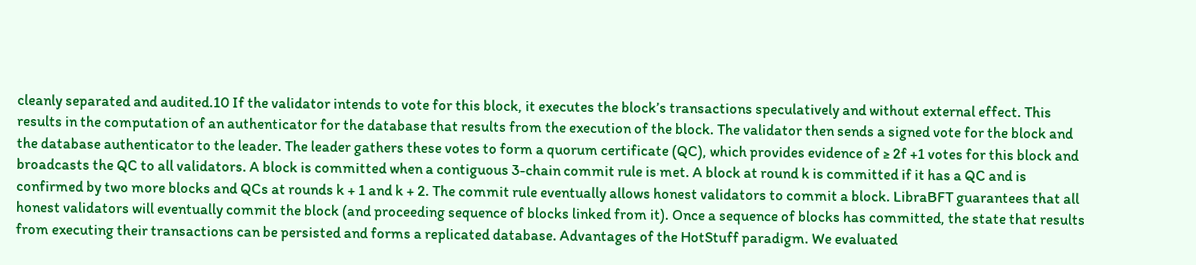cleanly separated and audited.10 If the validator intends to vote for this block, it executes the block’s transactions speculatively and without external effect. This results in the computation of an authenticator for the database that results from the execution of the block. The validator then sends a signed vote for the block and the database authenticator to the leader. The leader gathers these votes to form a quorum certificate (QC), which provides evidence of ≥ 2f +1 votes for this block and broadcasts the QC to all validators. A block is committed when a contiguous 3-chain commit rule is met. A block at round k is committed if it has a QC and is confirmed by two more blocks and QCs at rounds k + 1 and k + 2. The commit rule eventually allows honest validators to commit a block. LibraBFT guarantees that all honest validators will eventually commit the block (and proceeding sequence of blocks linked from it). Once a sequence of blocks has committed, the state that results from executing their transactions can be persisted and forms a replicated database. Advantages of the HotStuff paradigm. We evaluated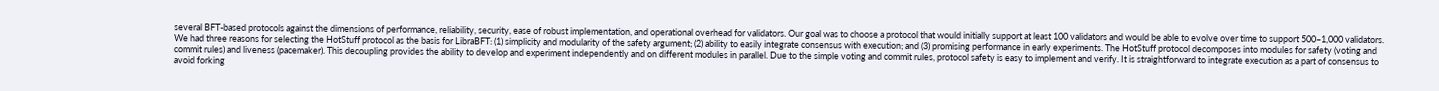several BFT-based protocols against the dimensions of performance, reliability, security, ease of robust implementation, and operational overhead for validators. Our goal was to choose a protocol that would initially support at least 100 validators and would be able to evolve over time to support 500–1,000 validators. We had three reasons for selecting the HotStuff protocol as the basis for LibraBFT: (1) simplicity and modularity of the safety argument; (2) ability to easily integrate consensus with execution; and (3) promising performance in early experiments. The HotStuff protocol decomposes into modules for safety (voting and commit rules) and liveness (pacemaker). This decoupling provides the ability to develop and experiment independently and on different modules in parallel. Due to the simple voting and commit rules, protocol safety is easy to implement and verify. It is straightforward to integrate execution as a part of consensus to avoid forking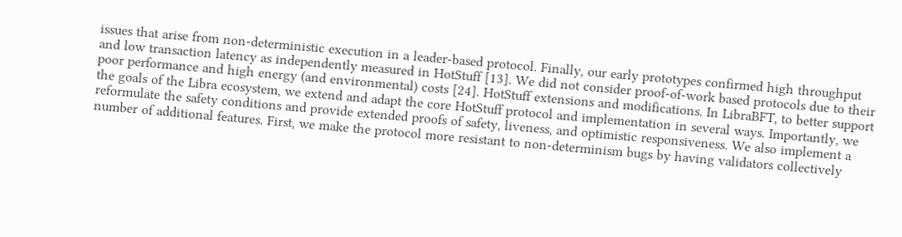issues that arise from non-deterministic execution in a leader-based protocol. Finally, our early prototypes confirmed high throughput and low transaction latency as independently measured in HotStuff [13]. We did not consider proof-of-work based protocols due to their poor performance and high energy (and environmental) costs [24]. HotStuff extensions and modifications. In LibraBFT, to better support the goals of the Libra ecosystem, we extend and adapt the core HotStuff protocol and implementation in several ways. Importantly, we reformulate the safety conditions and provide extended proofs of safety, liveness, and optimistic responsiveness. We also implement a number of additional features. First, we make the protocol more resistant to non-determinism bugs by having validators collectively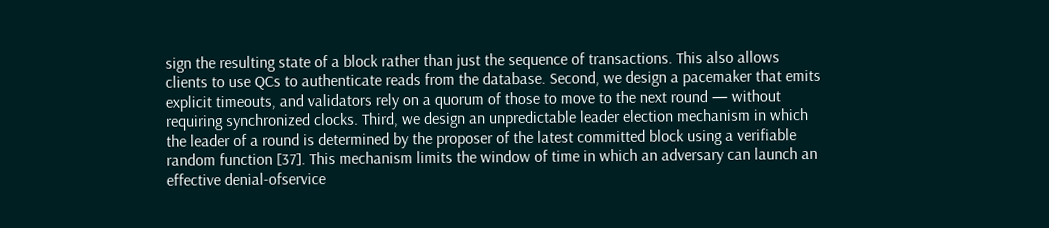sign the resulting state of a block rather than just the sequence of transactions. This also allows clients to use QCs to authenticate reads from the database. Second, we design a pacemaker that emits explicit timeouts, and validators rely on a quorum of those to move to the next round — without requiring synchronized clocks. Third, we design an unpredictable leader election mechanism in which the leader of a round is determined by the proposer of the latest committed block using a verifiable random function [37]. This mechanism limits the window of time in which an adversary can launch an effective denial-ofservice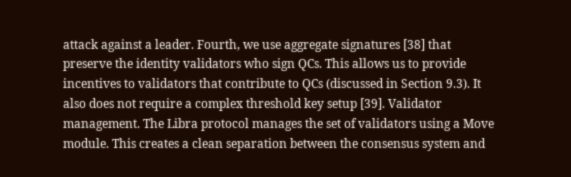attack against a leader. Fourth, we use aggregate signatures [38] that preserve the identity validators who sign QCs. This allows us to provide incentives to validators that contribute to QCs (discussed in Section 9.3). It also does not require a complex threshold key setup [39]. Validator management. The Libra protocol manages the set of validators using a Move module. This creates a clean separation between the consensus system and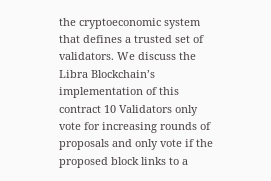the cryptoeconomic system that defines a trusted set of validators. We discuss the Libra Blockchain’s implementation of this contract 10 Validators only vote for increasing rounds of proposals and only vote if the proposed block links to a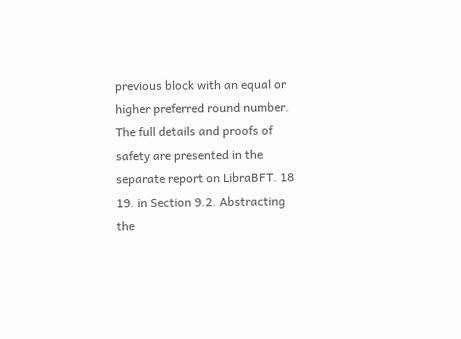previous block with an equal or higher preferred round number. The full details and proofs of safety are presented in the separate report on LibraBFT. 18
19. in Section 9.2. Abstracting the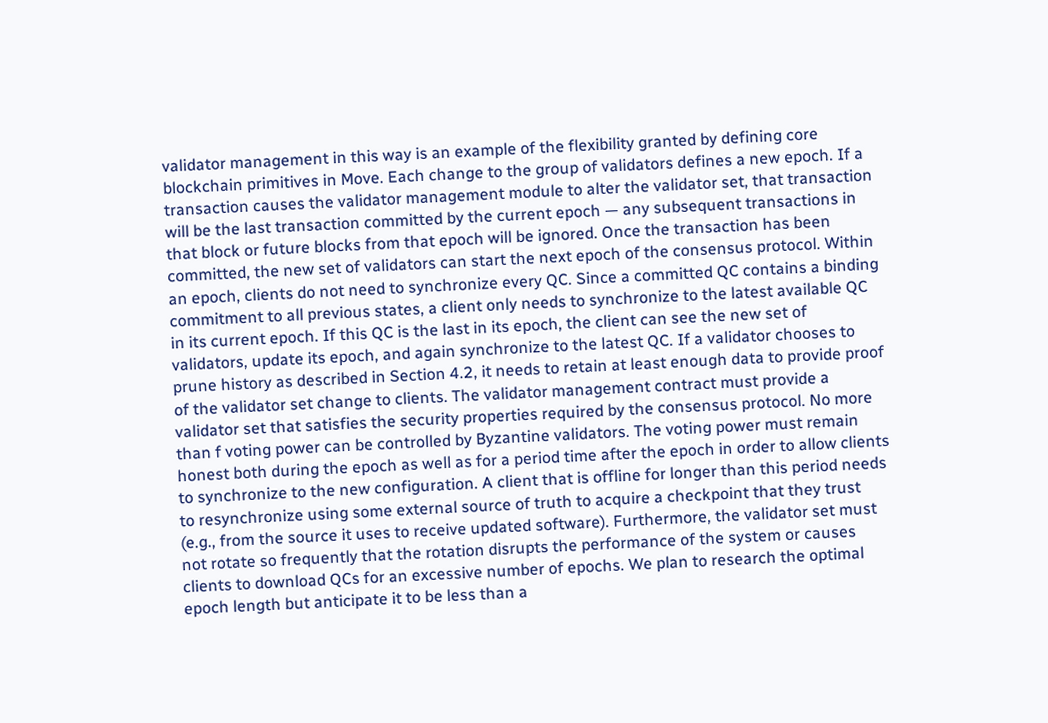validator management in this way is an example of the flexibility granted by defining core blockchain primitives in Move. Each change to the group of validators defines a new epoch. If a transaction causes the validator management module to alter the validator set, that transaction will be the last transaction committed by the current epoch — any subsequent transactions in that block or future blocks from that epoch will be ignored. Once the transaction has been committed, the new set of validators can start the next epoch of the consensus protocol. Within an epoch, clients do not need to synchronize every QC. Since a committed QC contains a binding commitment to all previous states, a client only needs to synchronize to the latest available QC in its current epoch. If this QC is the last in its epoch, the client can see the new set of validators, update its epoch, and again synchronize to the latest QC. If a validator chooses to prune history as described in Section 4.2, it needs to retain at least enough data to provide proof of the validator set change to clients. The validator management contract must provide a validator set that satisfies the security properties required by the consensus protocol. No more than f voting power can be controlled by Byzantine validators. The voting power must remain honest both during the epoch as well as for a period time after the epoch in order to allow clients to synchronize to the new configuration. A client that is offline for longer than this period needs to resynchronize using some external source of truth to acquire a checkpoint that they trust (e.g., from the source it uses to receive updated software). Furthermore, the validator set must not rotate so frequently that the rotation disrupts the performance of the system or causes clients to download QCs for an excessive number of epochs. We plan to research the optimal epoch length but anticipate it to be less than a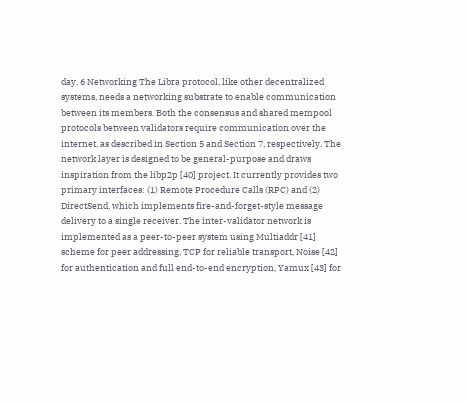day. 6 Networking The Libra protocol, like other decentralized systems, needs a networking substrate to enable communication between its members. Both the consensus and shared mempool protocols between validators require communication over the internet, as described in Section 5 and Section 7, respectively. The network layer is designed to be general-purpose and draws inspiration from the libp2p [40] project. It currently provides two primary interfaces: (1) Remote Procedure Calls (RPC) and (2) DirectSend, which implements fire-and-forget-style message delivery to a single receiver. The inter-validator network is implemented as a peer-to-peer system using Multiaddr [41] scheme for peer addressing, TCP for reliable transport, Noise [42] for authentication and full end-to-end encryption, Yamux [43] for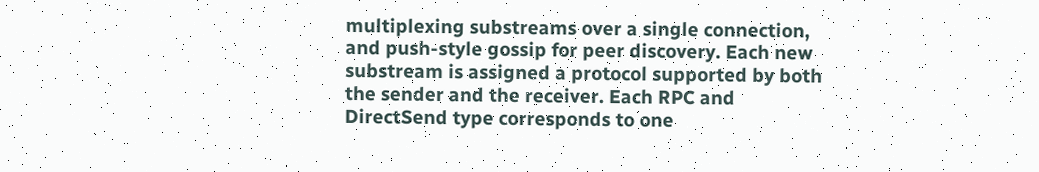multiplexing substreams over a single connection, and push-style gossip for peer discovery. Each new substream is assigned a protocol supported by both the sender and the receiver. Each RPC and DirectSend type corresponds to one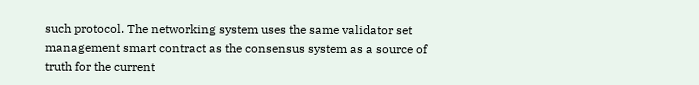such protocol. The networking system uses the same validator set management smart contract as the consensus system as a source of truth for the current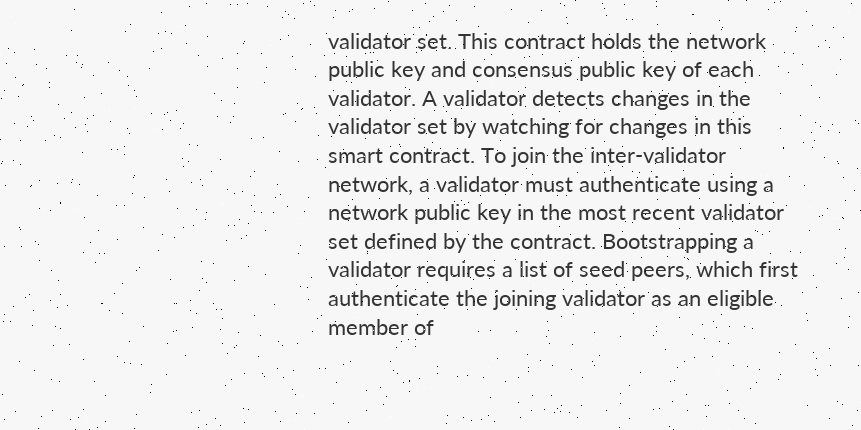validator set. This contract holds the network public key and consensus public key of each validator. A validator detects changes in the validator set by watching for changes in this smart contract. To join the inter-validator network, a validator must authenticate using a network public key in the most recent validator set defined by the contract. Bootstrapping a validator requires a list of seed peers, which first authenticate the joining validator as an eligible member of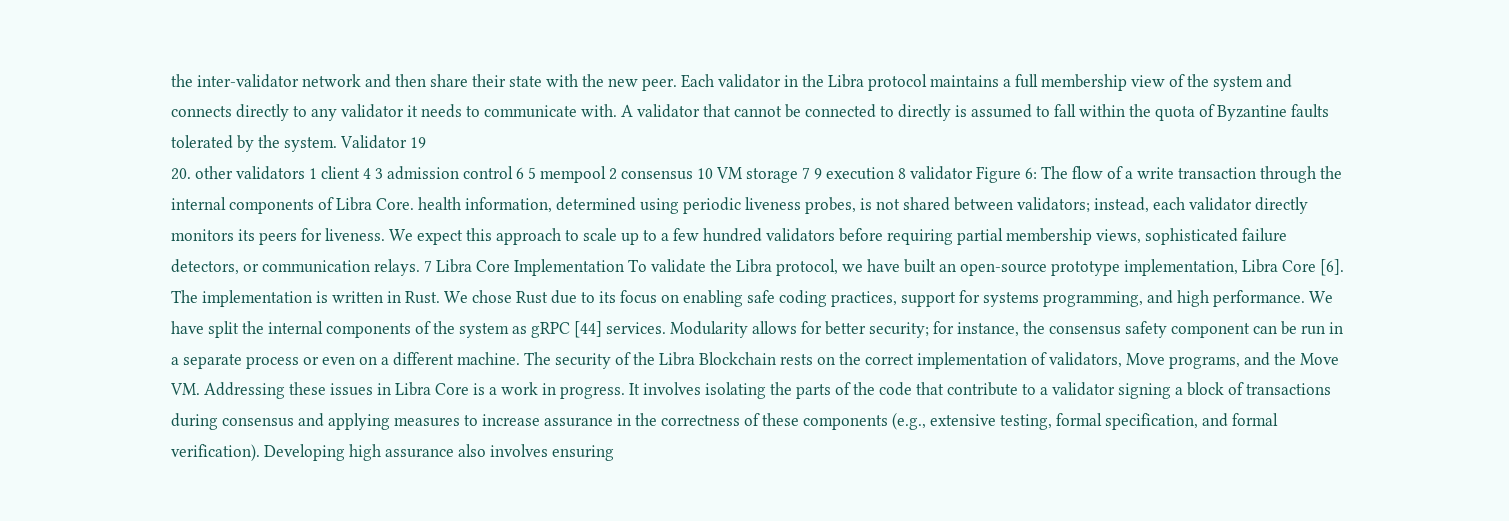the inter-validator network and then share their state with the new peer. Each validator in the Libra protocol maintains a full membership view of the system and connects directly to any validator it needs to communicate with. A validator that cannot be connected to directly is assumed to fall within the quota of Byzantine faults tolerated by the system. Validator 19
20. other validators 1 client 4 3 admission control 6 5 mempool 2 consensus 10 VM storage 7 9 execution 8 validator Figure 6: The flow of a write transaction through the internal components of Libra Core. health information, determined using periodic liveness probes, is not shared between validators; instead, each validator directly monitors its peers for liveness. We expect this approach to scale up to a few hundred validators before requiring partial membership views, sophisticated failure detectors, or communication relays. 7 Libra Core Implementation To validate the Libra protocol, we have built an open-source prototype implementation, Libra Core [6]. The implementation is written in Rust. We chose Rust due to its focus on enabling safe coding practices, support for systems programming, and high performance. We have split the internal components of the system as gRPC [44] services. Modularity allows for better security; for instance, the consensus safety component can be run in a separate process or even on a different machine. The security of the Libra Blockchain rests on the correct implementation of validators, Move programs, and the Move VM. Addressing these issues in Libra Core is a work in progress. It involves isolating the parts of the code that contribute to a validator signing a block of transactions during consensus and applying measures to increase assurance in the correctness of these components (e.g., extensive testing, formal specification, and formal verification). Developing high assurance also involves ensuring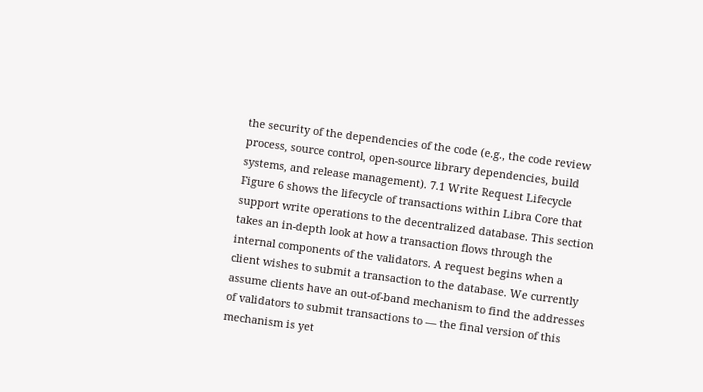the security of the dependencies of the code (e.g., the code review process, source control, open-source library dependencies, build systems, and release management). 7.1 Write Request Lifecycle Figure 6 shows the lifecycle of transactions within Libra Core that support write operations to the decentralized database. This section takes an in-depth look at how a transaction flows through the internal components of the validators. A request begins when a client wishes to submit a transaction to the database. We currently assume clients have an out-of-band mechanism to find the addresses of validators to submit transactions to — the final version of this mechanism is yet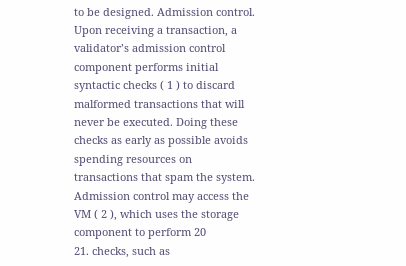to be designed. Admission control. Upon receiving a transaction, a validator’s admission control component performs initial syntactic checks ( 1 ) to discard malformed transactions that will never be executed. Doing these checks as early as possible avoids spending resources on transactions that spam the system. Admission control may access the VM ( 2 ), which uses the storage component to perform 20
21. checks, such as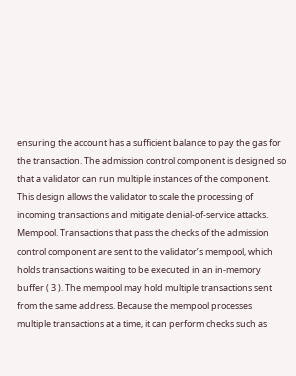ensuring the account has a sufficient balance to pay the gas for the transaction. The admission control component is designed so that a validator can run multiple instances of the component. This design allows the validator to scale the processing of incoming transactions and mitigate denial-of-service attacks. Mempool. Transactions that pass the checks of the admission control component are sent to the validator’s mempool, which holds transactions waiting to be executed in an in-memory buffer ( 3 ). The mempool may hold multiple transactions sent from the same address. Because the mempool processes multiple transactions at a time, it can perform checks such as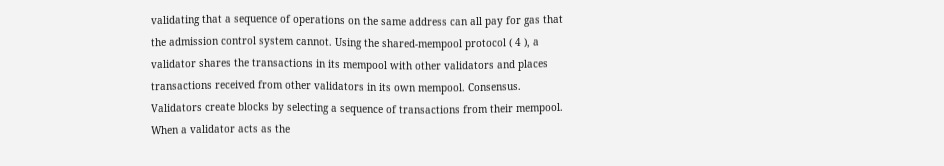validating that a sequence of operations on the same address can all pay for gas that the admission control system cannot. Using the shared-mempool protocol ( 4 ), a validator shares the transactions in its mempool with other validators and places transactions received from other validators in its own mempool. Consensus. Validators create blocks by selecting a sequence of transactions from their mempool. When a validator acts as the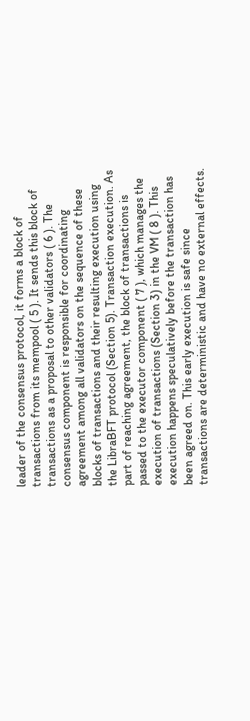leader of the consensus protocol, it forms a block of transactions from its mempool ( 5 ). It sends this block of transactions as a proposal to other validators ( 6 ). The consensus component is responsible for coordinating agreement among all validators on the sequence of these blocks of transactions and their resulting execution using the LibraBFT protocol (Section 5). Transaction execution. As part of reaching agreement, the block of transactions is passed to the executor component ( 7 ), which manages the execution of transactions (Section 3) in the VM ( 8 ). This execution happens speculatively before the transaction has been agreed on. This early execution is safe since transactions are deterministic and have no external effects.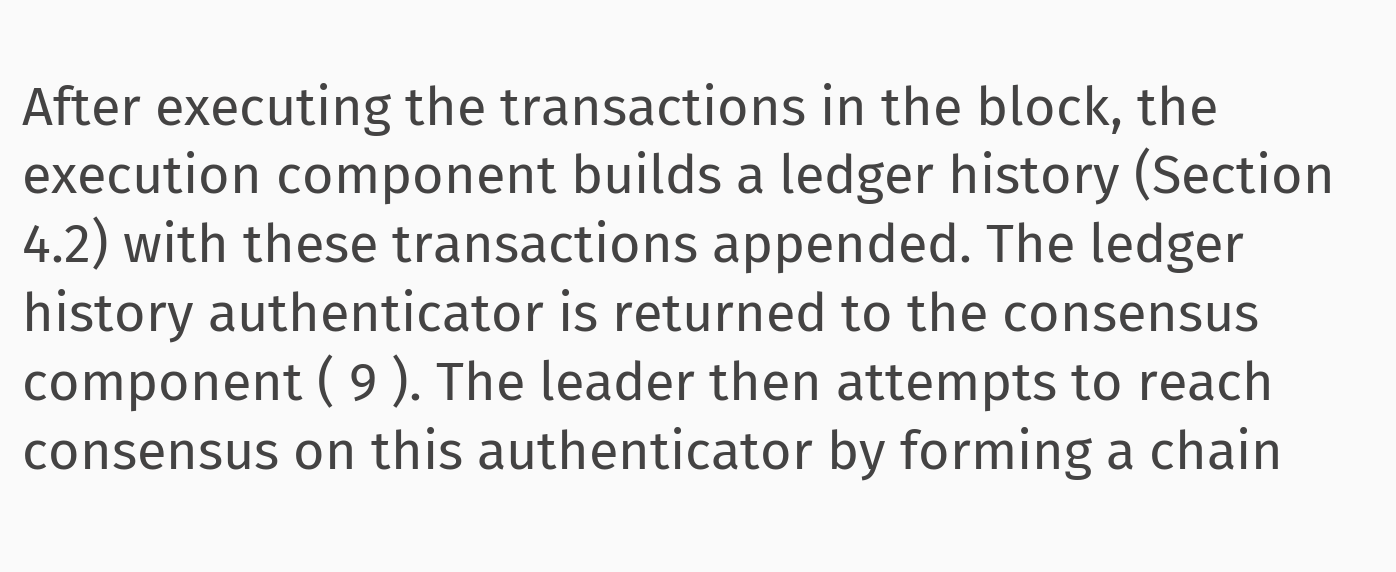After executing the transactions in the block, the execution component builds a ledger history (Section 4.2) with these transactions appended. The ledger history authenticator is returned to the consensus component ( 9 ). The leader then attempts to reach consensus on this authenticator by forming a chain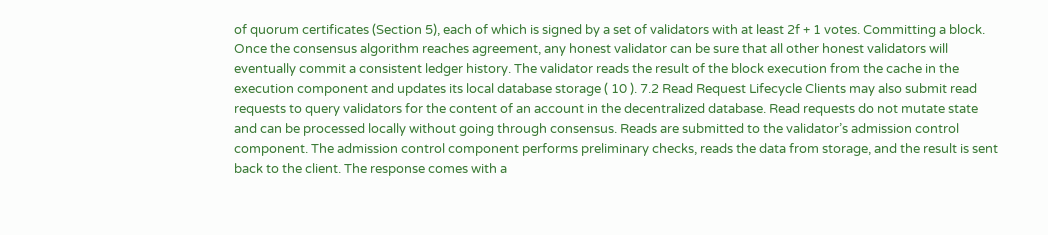of quorum certificates (Section 5), each of which is signed by a set of validators with at least 2f + 1 votes. Committing a block. Once the consensus algorithm reaches agreement, any honest validator can be sure that all other honest validators will eventually commit a consistent ledger history. The validator reads the result of the block execution from the cache in the execution component and updates its local database storage ( 10 ). 7.2 Read Request Lifecycle Clients may also submit read requests to query validators for the content of an account in the decentralized database. Read requests do not mutate state and can be processed locally without going through consensus. Reads are submitted to the validator’s admission control component. The admission control component performs preliminary checks, reads the data from storage, and the result is sent back to the client. The response comes with a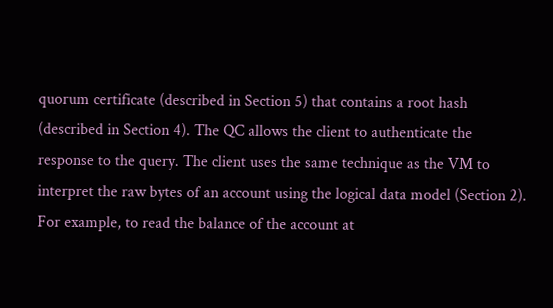quorum certificate (described in Section 5) that contains a root hash (described in Section 4). The QC allows the client to authenticate the response to the query. The client uses the same technique as the VM to interpret the raw bytes of an account using the logical data model (Section 2). For example, to read the balance of the account at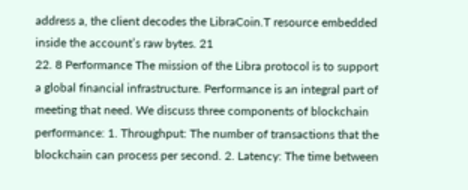address a, the client decodes the LibraCoin.T resource embedded inside the account’s raw bytes. 21
22. 8 Performance The mission of the Libra protocol is to support a global financial infrastructure. Performance is an integral part of meeting that need. We discuss three components of blockchain performance: 1. Throughput: The number of transactions that the blockchain can process per second. 2. Latency: The time between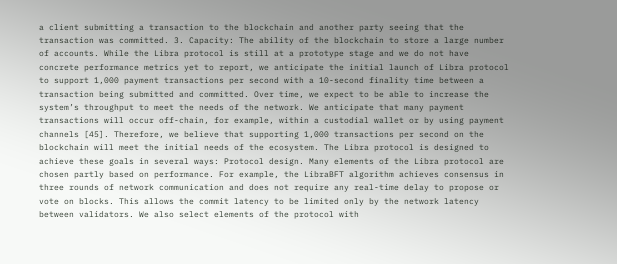a client submitting a transaction to the blockchain and another party seeing that the transaction was committed. 3. Capacity: The ability of the blockchain to store a large number of accounts. While the Libra protocol is still at a prototype stage and we do not have concrete performance metrics yet to report, we anticipate the initial launch of Libra protocol to support 1,000 payment transactions per second with a 10-second finality time between a transaction being submitted and committed. Over time, we expect to be able to increase the system’s throughput to meet the needs of the network. We anticipate that many payment transactions will occur off-chain, for example, within a custodial wallet or by using payment channels [45]. Therefore, we believe that supporting 1,000 transactions per second on the blockchain will meet the initial needs of the ecosystem. The Libra protocol is designed to achieve these goals in several ways: Protocol design. Many elements of the Libra protocol are chosen partly based on performance. For example, the LibraBFT algorithm achieves consensus in three rounds of network communication and does not require any real-time delay to propose or vote on blocks. This allows the commit latency to be limited only by the network latency between validators. We also select elements of the protocol with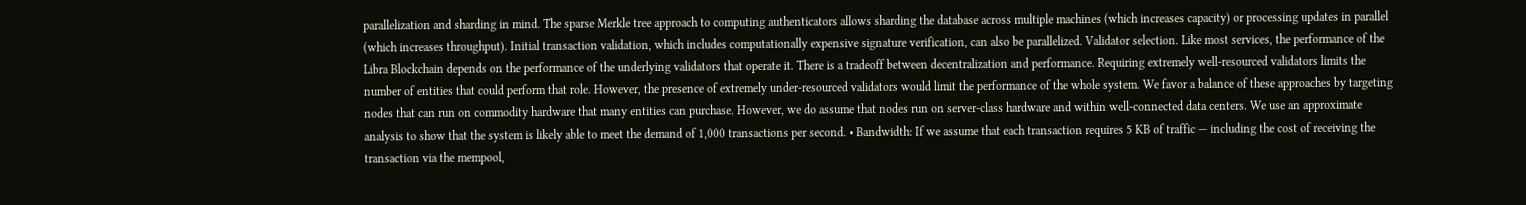parallelization and sharding in mind. The sparse Merkle tree approach to computing authenticators allows sharding the database across multiple machines (which increases capacity) or processing updates in parallel (which increases throughput). Initial transaction validation, which includes computationally expensive signature verification, can also be parallelized. Validator selection. Like most services, the performance of the Libra Blockchain depends on the performance of the underlying validators that operate it. There is a tradeoff between decentralization and performance. Requiring extremely well-resourced validators limits the number of entities that could perform that role. However, the presence of extremely under-resourced validators would limit the performance of the whole system. We favor a balance of these approaches by targeting nodes that can run on commodity hardware that many entities can purchase. However, we do assume that nodes run on server-class hardware and within well-connected data centers. We use an approximate analysis to show that the system is likely able to meet the demand of 1,000 transactions per second. • Bandwidth: If we assume that each transaction requires 5 KB of traffic — including the cost of receiving the transaction via the mempool,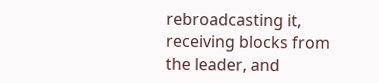rebroadcasting it, receiving blocks from the leader, and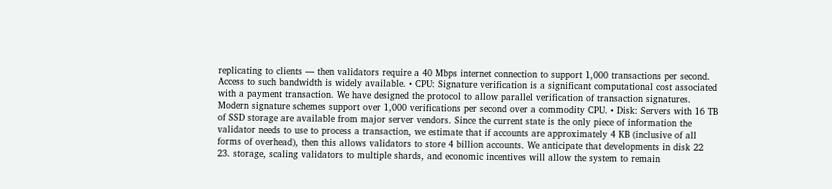replicating to clients — then validators require a 40 Mbps internet connection to support 1,000 transactions per second. Access to such bandwidth is widely available. • CPU: Signature verification is a significant computational cost associated with a payment transaction. We have designed the protocol to allow parallel verification of transaction signatures. Modern signature schemes support over 1,000 verifications per second over a commodity CPU. • Disk: Servers with 16 TB of SSD storage are available from major server vendors. Since the current state is the only piece of information the validator needs to use to process a transaction, we estimate that if accounts are approximately 4 KB (inclusive of all forms of overhead), then this allows validators to store 4 billion accounts. We anticipate that developments in disk 22
23. storage, scaling validators to multiple shards, and economic incentives will allow the system to remain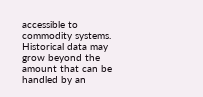accessible to commodity systems. Historical data may grow beyond the amount that can be handled by an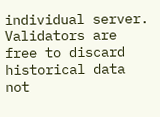individual server. Validators are free to discard historical data not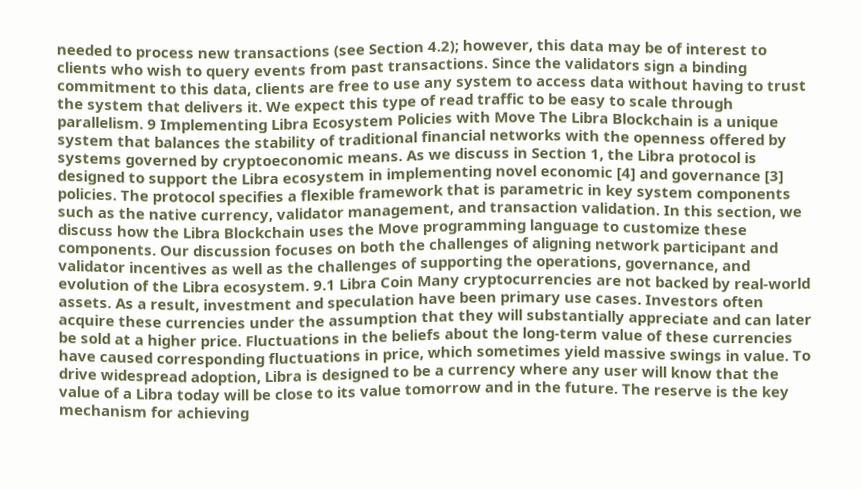needed to process new transactions (see Section 4.2); however, this data may be of interest to clients who wish to query events from past transactions. Since the validators sign a binding commitment to this data, clients are free to use any system to access data without having to trust the system that delivers it. We expect this type of read traffic to be easy to scale through parallelism. 9 Implementing Libra Ecosystem Policies with Move The Libra Blockchain is a unique system that balances the stability of traditional financial networks with the openness offered by systems governed by cryptoeconomic means. As we discuss in Section 1, the Libra protocol is designed to support the Libra ecosystem in implementing novel economic [4] and governance [3] policies. The protocol specifies a flexible framework that is parametric in key system components such as the native currency, validator management, and transaction validation. In this section, we discuss how the Libra Blockchain uses the Move programming language to customize these components. Our discussion focuses on both the challenges of aligning network participant and validator incentives as well as the challenges of supporting the operations, governance, and evolution of the Libra ecosystem. 9.1 Libra Coin Many cryptocurrencies are not backed by real-world assets. As a result, investment and speculation have been primary use cases. Investors often acquire these currencies under the assumption that they will substantially appreciate and can later be sold at a higher price. Fluctuations in the beliefs about the long-term value of these currencies have caused corresponding fluctuations in price, which sometimes yield massive swings in value. To drive widespread adoption, Libra is designed to be a currency where any user will know that the value of a Libra today will be close to its value tomorrow and in the future. The reserve is the key mechanism for achieving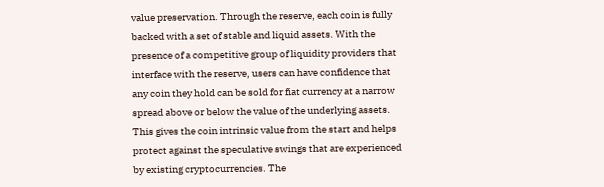value preservation. Through the reserve, each coin is fully backed with a set of stable and liquid assets. With the presence of a competitive group of liquidity providers that interface with the reserve, users can have confidence that any coin they hold can be sold for fiat currency at a narrow spread above or below the value of the underlying assets. This gives the coin intrinsic value from the start and helps protect against the speculative swings that are experienced by existing cryptocurrencies. The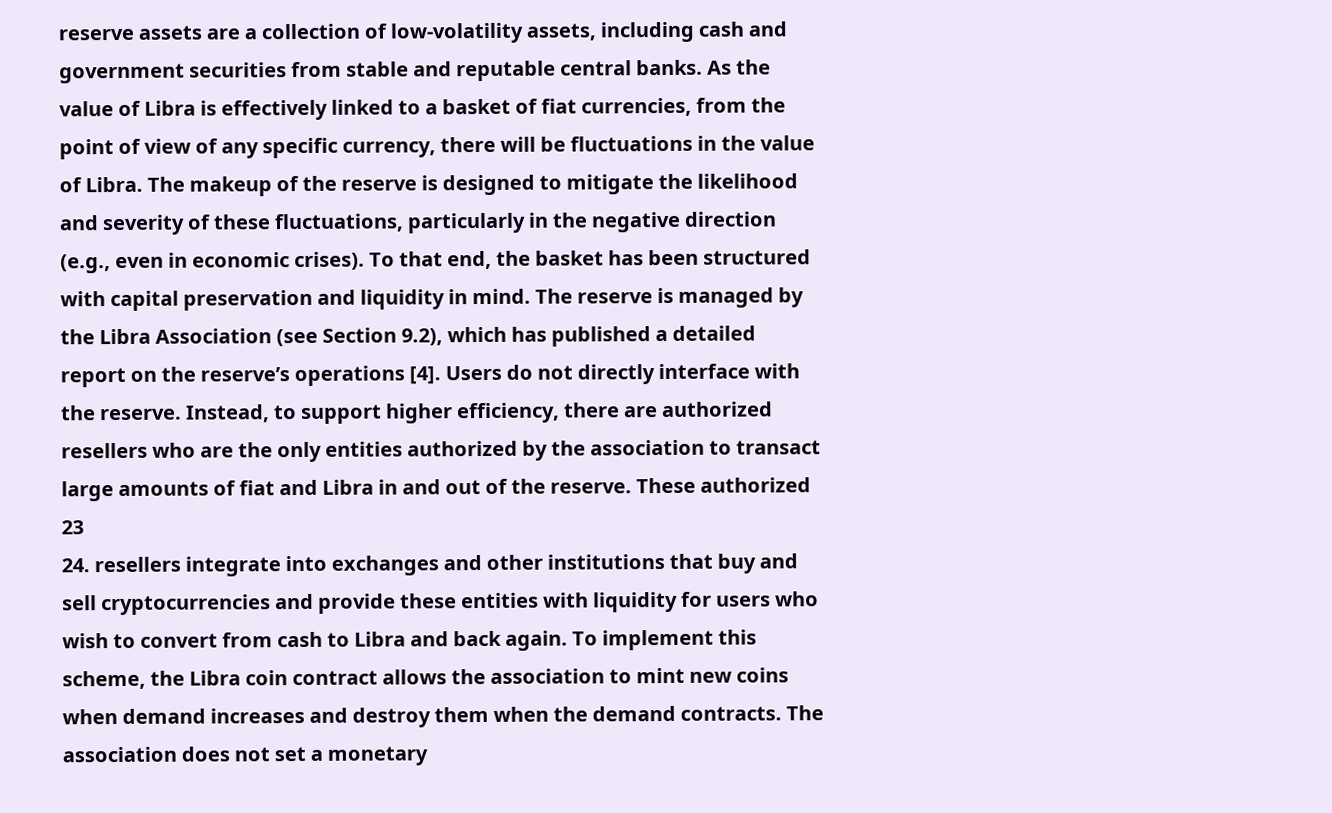reserve assets are a collection of low-volatility assets, including cash and government securities from stable and reputable central banks. As the value of Libra is effectively linked to a basket of fiat currencies, from the point of view of any specific currency, there will be fluctuations in the value of Libra. The makeup of the reserve is designed to mitigate the likelihood and severity of these fluctuations, particularly in the negative direction (e.g., even in economic crises). To that end, the basket has been structured with capital preservation and liquidity in mind. The reserve is managed by the Libra Association (see Section 9.2), which has published a detailed report on the reserve’s operations [4]. Users do not directly interface with the reserve. Instead, to support higher efficiency, there are authorized resellers who are the only entities authorized by the association to transact large amounts of fiat and Libra in and out of the reserve. These authorized 23
24. resellers integrate into exchanges and other institutions that buy and sell cryptocurrencies and provide these entities with liquidity for users who wish to convert from cash to Libra and back again. To implement this scheme, the Libra coin contract allows the association to mint new coins when demand increases and destroy them when the demand contracts. The association does not set a monetary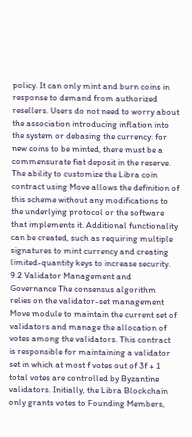policy. It can only mint and burn coins in response to demand from authorized resellers. Users do not need to worry about the association introducing inflation into the system or debasing the currency: for new coins to be minted, there must be a commensurate fiat deposit in the reserve. The ability to customize the Libra coin contract using Move allows the definition of this scheme without any modifications to the underlying protocol or the software that implements it. Additional functionality can be created, such as requiring multiple signatures to mint currency and creating limited-quantity keys to increase security. 9.2 Validator Management and Governance The consensus algorithm relies on the validator-set management Move module to maintain the current set of validators and manage the allocation of votes among the validators. This contract is responsible for maintaining a validator set in which at most f votes out of 3f + 1 total votes are controlled by Byzantine validators. Initially, the Libra Blockchain only grants votes to Founding Members,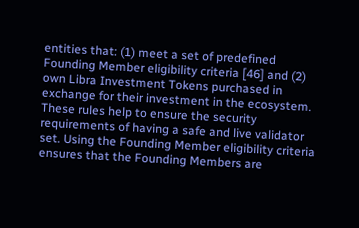entities that: (1) meet a set of predefined Founding Member eligibility criteria [46] and (2) own Libra Investment Tokens purchased in exchange for their investment in the ecosystem. These rules help to ensure the security requirements of having a safe and live validator set. Using the Founding Member eligibility criteria ensures that the Founding Members are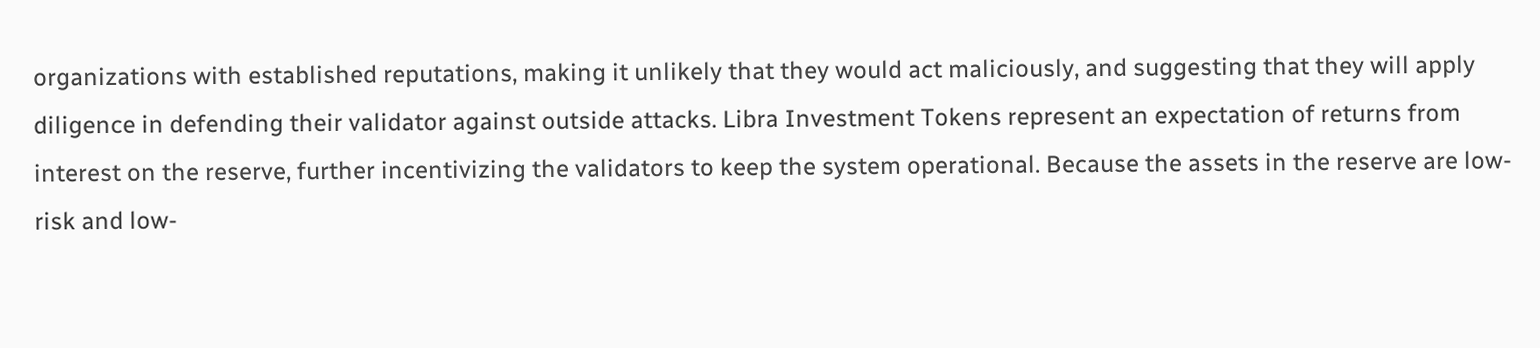organizations with established reputations, making it unlikely that they would act maliciously, and suggesting that they will apply diligence in defending their validator against outside attacks. Libra Investment Tokens represent an expectation of returns from interest on the reserve, further incentivizing the validators to keep the system operational. Because the assets in the reserve are low-risk and low-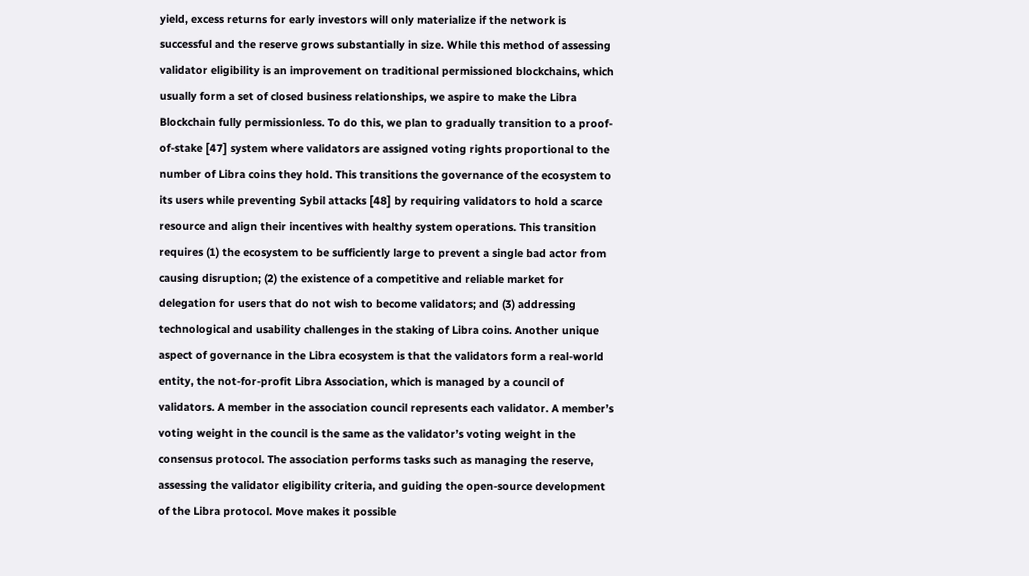yield, excess returns for early investors will only materialize if the network is successful and the reserve grows substantially in size. While this method of assessing validator eligibility is an improvement on traditional permissioned blockchains, which usually form a set of closed business relationships, we aspire to make the Libra Blockchain fully permissionless. To do this, we plan to gradually transition to a proof-of-stake [47] system where validators are assigned voting rights proportional to the number of Libra coins they hold. This transitions the governance of the ecosystem to its users while preventing Sybil attacks [48] by requiring validators to hold a scarce resource and align their incentives with healthy system operations. This transition requires (1) the ecosystem to be sufficiently large to prevent a single bad actor from causing disruption; (2) the existence of a competitive and reliable market for delegation for users that do not wish to become validators; and (3) addressing technological and usability challenges in the staking of Libra coins. Another unique aspect of governance in the Libra ecosystem is that the validators form a real-world entity, the not-for-profit Libra Association, which is managed by a council of validators. A member in the association council represents each validator. A member’s voting weight in the council is the same as the validator’s voting weight in the consensus protocol. The association performs tasks such as managing the reserve, assessing the validator eligibility criteria, and guiding the open-source development of the Libra protocol. Move makes it possible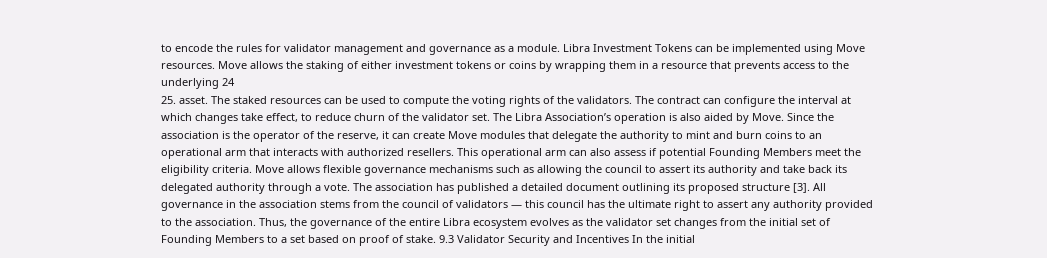to encode the rules for validator management and governance as a module. Libra Investment Tokens can be implemented using Move resources. Move allows the staking of either investment tokens or coins by wrapping them in a resource that prevents access to the underlying 24
25. asset. The staked resources can be used to compute the voting rights of the validators. The contract can configure the interval at which changes take effect, to reduce churn of the validator set. The Libra Association’s operation is also aided by Move. Since the association is the operator of the reserve, it can create Move modules that delegate the authority to mint and burn coins to an operational arm that interacts with authorized resellers. This operational arm can also assess if potential Founding Members meet the eligibility criteria. Move allows flexible governance mechanisms such as allowing the council to assert its authority and take back its delegated authority through a vote. The association has published a detailed document outlining its proposed structure [3]. All governance in the association stems from the council of validators — this council has the ultimate right to assert any authority provided to the association. Thus, the governance of the entire Libra ecosystem evolves as the validator set changes from the initial set of Founding Members to a set based on proof of stake. 9.3 Validator Security and Incentives In the initial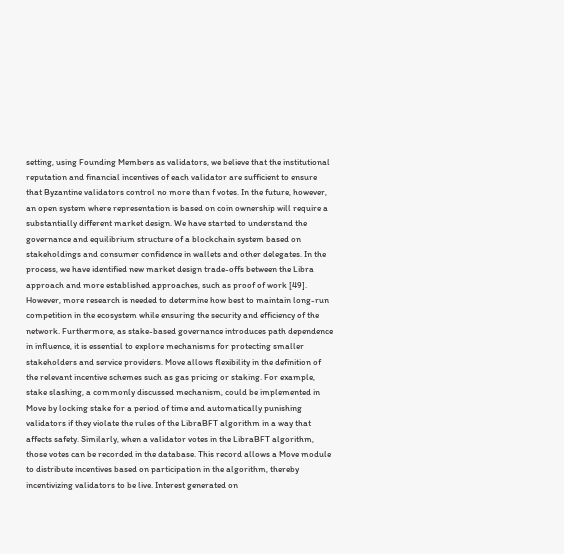setting, using Founding Members as validators, we believe that the institutional reputation and financial incentives of each validator are sufficient to ensure that Byzantine validators control no more than f votes. In the future, however, an open system where representation is based on coin ownership will require a substantially different market design. We have started to understand the governance and equilibrium structure of a blockchain system based on stakeholdings and consumer confidence in wallets and other delegates. In the process, we have identified new market design trade-offs between the Libra approach and more established approaches, such as proof of work [49]. However, more research is needed to determine how best to maintain long-run competition in the ecosystem while ensuring the security and efficiency of the network. Furthermore, as stake-based governance introduces path dependence in influence, it is essential to explore mechanisms for protecting smaller stakeholders and service providers. Move allows flexibility in the definition of the relevant incentive schemes such as gas pricing or staking. For example, stake slashing, a commonly discussed mechanism, could be implemented in Move by locking stake for a period of time and automatically punishing validators if they violate the rules of the LibraBFT algorithm in a way that affects safety. Similarly, when a validator votes in the LibraBFT algorithm, those votes can be recorded in the database. This record allows a Move module to distribute incentives based on participation in the algorithm, thereby incentivizing validators to be live. Interest generated on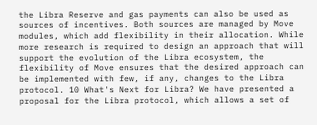the Libra Reserve and gas payments can also be used as sources of incentives. Both sources are managed by Move modules, which add flexibility in their allocation. While more research is required to design an approach that will support the evolution of the Libra ecosystem, the flexibility of Move ensures that the desired approach can be implemented with few, if any, changes to the Libra protocol. 10 What's Next for Libra? We have presented a proposal for the Libra protocol, which allows a set of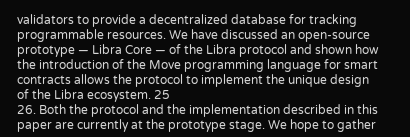validators to provide a decentralized database for tracking programmable resources. We have discussed an open-source prototype — Libra Core — of the Libra protocol and shown how the introduction of the Move programming language for smart contracts allows the protocol to implement the unique design of the Libra ecosystem. 25
26. Both the protocol and the implementation described in this paper are currently at the prototype stage. We hope to gather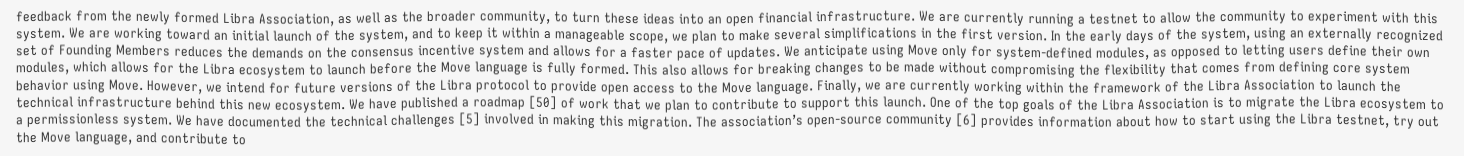feedback from the newly formed Libra Association, as well as the broader community, to turn these ideas into an open financial infrastructure. We are currently running a testnet to allow the community to experiment with this system. We are working toward an initial launch of the system, and to keep it within a manageable scope, we plan to make several simplifications in the first version. In the early days of the system, using an externally recognized set of Founding Members reduces the demands on the consensus incentive system and allows for a faster pace of updates. We anticipate using Move only for system-defined modules, as opposed to letting users define their own modules, which allows for the Libra ecosystem to launch before the Move language is fully formed. This also allows for breaking changes to be made without compromising the flexibility that comes from defining core system behavior using Move. However, we intend for future versions of the Libra protocol to provide open access to the Move language. Finally, we are currently working within the framework of the Libra Association to launch the technical infrastructure behind this new ecosystem. We have published a roadmap [50] of work that we plan to contribute to support this launch. One of the top goals of the Libra Association is to migrate the Libra ecosystem to a permissionless system. We have documented the technical challenges [5] involved in making this migration. The association’s open-source community [6] provides information about how to start using the Libra testnet, try out the Move language, and contribute to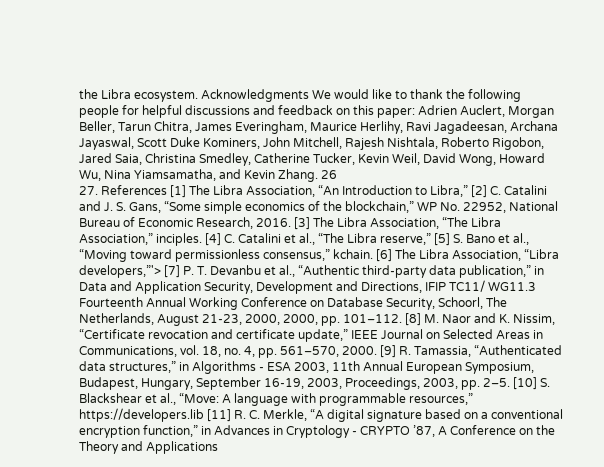the Libra ecosystem. Acknowledgments We would like to thank the following people for helpful discussions and feedback on this paper: Adrien Auclert, Morgan Beller, Tarun Chitra, James Everingham, Maurice Herlihy, Ravi Jagadeesan, Archana Jayaswal, Scott Duke Kominers, John Mitchell, Rajesh Nishtala, Roberto Rigobon, Jared Saia, Christina Smedley, Catherine Tucker, Kevin Weil, David Wong, Howard Wu, Nina Yiamsamatha, and Kevin Zhang. 26
27. References [1] The Libra Association, “An Introduction to Libra,” [2] C. Catalini and J. S. Gans, “Some simple economics of the blockchain,” WP No. 22952, National Bureau of Economic Research, 2016. [3] The Libra Association, “The Libra Association,” inciples. [4] C. Catalini et al., “The Libra reserve,” [5] S. Bano et al., “Moving toward permissionless consensus,” kchain. [6] The Libra Association, “Libra developers,”'> [7] P. T. Devanbu et al., “Authentic third-party data publication,” in Data and Application Security, Development and Directions, IFIP TC11/ WG11.3 Fourteenth Annual Working Conference on Database Security, Schoorl, The Netherlands, August 21-23, 2000, 2000, pp. 101–112. [8] M. Naor and K. Nissim, “Certificate revocation and certificate update,” IEEE Journal on Selected Areas in Communications, vol. 18, no. 4, pp. 561–570, 2000. [9] R. Tamassia, “Authenticated data structures,” in Algorithms - ESA 2003, 11th Annual European Symposium, Budapest, Hungary, September 16-19, 2003, Proceedings, 2003, pp. 2–5. [10] S. Blackshear et al., “Move: A language with programmable resources,” https://developers.lib [11] R. C. Merkle, “A digital signature based on a conventional encryption function,” in Advances in Cryptology - CRYPTO ’87, A Conference on the Theory and Applications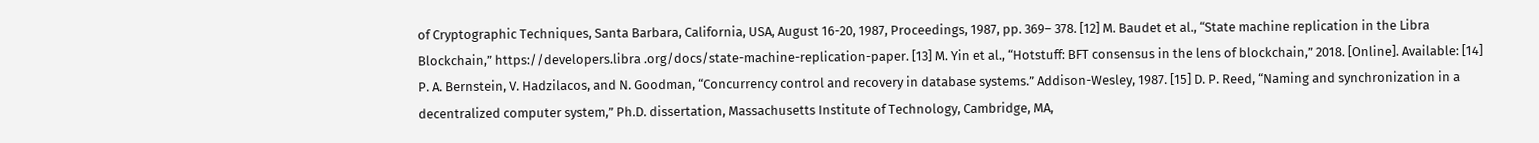of Cryptographic Techniques, Santa Barbara, California, USA, August 16-20, 1987, Proceedings, 1987, pp. 369– 378. [12] M. Baudet et al., “State machine replication in the Libra Blockchain,” https://developers.libra .org/docs/state-machine-replication-paper. [13] M. Yin et al., “Hotstuff: BFT consensus in the lens of blockchain,” 2018. [Online]. Available: [14] P. A. Bernstein, V. Hadzilacos, and N. Goodman, “Concurrency control and recovery in database systems.” Addison-Wesley, 1987. [15] D. P. Reed, “Naming and synchronization in a decentralized computer system,” Ph.D. dissertation, Massachusetts Institute of Technology, Cambridge, MA,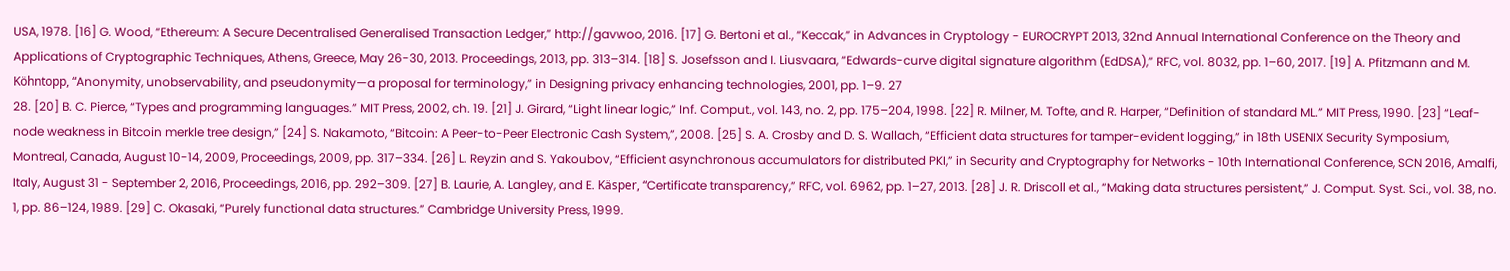USA, 1978. [16] G. Wood, “Ethereum: A Secure Decentralised Generalised Transaction Ledger,” http://gavwoo, 2016. [17] G. Bertoni et al., “Keccak,” in Advances in Cryptology - EUROCRYPT 2013, 32nd Annual International Conference on the Theory and Applications of Cryptographic Techniques, Athens, Greece, May 26-30, 2013. Proceedings, 2013, pp. 313–314. [18] S. Josefsson and I. Liusvaara, “Edwards-curve digital signature algorithm (EdDSA),” RFC, vol. 8032, pp. 1–60, 2017. [19] A. Pfitzmann and M. Köhntopp, “Anonymity, unobservability, and pseudonymity—a proposal for terminology,” in Designing privacy enhancing technologies, 2001, pp. 1–9. 27
28. [20] B. C. Pierce, “Types and programming languages.” MIT Press, 2002, ch. 19. [21] J. Girard, “Light linear logic,” Inf. Comput., vol. 143, no. 2, pp. 175–204, 1998. [22] R. Milner, M. Tofte, and R. Harper, “Definition of standard ML.” MIT Press, 1990. [23] “Leaf-node weakness in Bitcoin merkle tree design,” [24] S. Nakamoto, “Bitcoin: A Peer-to-Peer Electronic Cash System,”, 2008. [25] S. A. Crosby and D. S. Wallach, “Efficient data structures for tamper-evident logging,” in 18th USENIX Security Symposium, Montreal, Canada, August 10-14, 2009, Proceedings, 2009, pp. 317–334. [26] L. Reyzin and S. Yakoubov, “Efficient asynchronous accumulators for distributed PKI,” in Security and Cryptography for Networks - 10th International Conference, SCN 2016, Amalfi, Italy, August 31 - September 2, 2016, Proceedings, 2016, pp. 292–309. [27] B. Laurie, A. Langley, and E. Käsper, “Certificate transparency,” RFC, vol. 6962, pp. 1–27, 2013. [28] J. R. Driscoll et al., “Making data structures persistent,” J. Comput. Syst. Sci., vol. 38, no. 1, pp. 86–124, 1989. [29] C. Okasaki, “Purely functional data structures.” Cambridge University Press, 1999.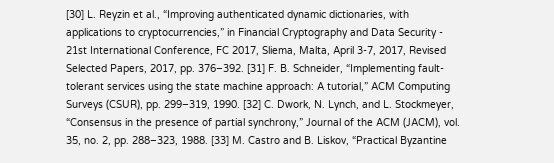[30] L. Reyzin et al., “Improving authenticated dynamic dictionaries, with applications to cryptocurrencies,” in Financial Cryptography and Data Security - 21st International Conference, FC 2017, Sliema, Malta, April 3-7, 2017, Revised Selected Papers, 2017, pp. 376–392. [31] F. B. Schneider, “Implementing fault-tolerant services using the state machine approach: A tutorial,” ACM Computing Surveys (CSUR), pp. 299–319, 1990. [32] C. Dwork, N. Lynch, and L. Stockmeyer, “Consensus in the presence of partial synchrony,” Journal of the ACM (JACM), vol. 35, no. 2, pp. 288–323, 1988. [33] M. Castro and B. Liskov, “Practical Byzantine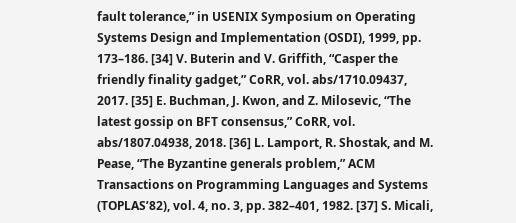fault tolerance,” in USENIX Symposium on Operating Systems Design and Implementation (OSDI), 1999, pp. 173–186. [34] V. Buterin and V. Griffith, “Casper the friendly finality gadget,” CoRR, vol. abs/1710.09437, 2017. [35] E. Buchman, J. Kwon, and Z. Milosevic, “The latest gossip on BFT consensus,” CoRR, vol. abs/1807.04938, 2018. [36] L. Lamport, R. Shostak, and M. Pease, “The Byzantine generals problem,” ACM Transactions on Programming Languages and Systems (TOPLAS’82), vol. 4, no. 3, pp. 382–401, 1982. [37] S. Micali,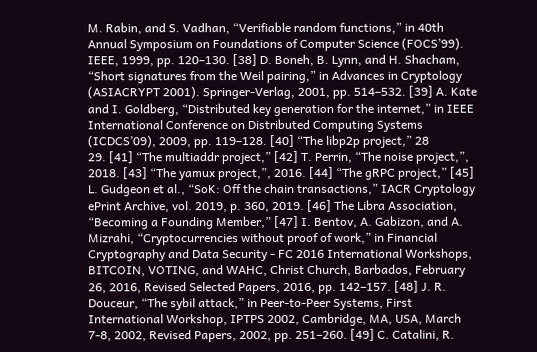M. Rabin, and S. Vadhan, “Verifiable random functions,” in 40th Annual Symposium on Foundations of Computer Science (FOCS’99). IEEE, 1999, pp. 120–130. [38] D. Boneh, B. Lynn, and H. Shacham, “Short signatures from the Weil pairing,” in Advances in Cryptology (ASIACRYPT 2001). Springer-Verlag, 2001, pp. 514–532. [39] A. Kate and I. Goldberg, “Distributed key generation for the internet,” in IEEE International Conference on Distributed Computing Systems (ICDCS’09), 2009, pp. 119–128. [40] “The libp2p project,” 28
29. [41] “The multiaddr project,” [42] T. Perrin, “The noise project,”, 2018. [43] “The yamux project,”, 2016. [44] “The gRPC project,” [45] L. Gudgeon et al., “SoK: Off the chain transactions,” IACR Cryptology ePrint Archive, vol. 2019, p. 360, 2019. [46] The Libra Association, “Becoming a Founding Member,” [47] I. Bentov, A. Gabizon, and A. Mizrahi, “Cryptocurrencies without proof of work,” in Financial Cryptography and Data Security - FC 2016 International Workshops, BITCOIN, VOTING, and WAHC, Christ Church, Barbados, February 26, 2016, Revised Selected Papers, 2016, pp. 142–157. [48] J. R. Douceur, “The sybil attack,” in Peer-to-Peer Systems, First International Workshop, IPTPS 2002, Cambridge, MA, USA, March 7-8, 2002, Revised Papers, 2002, pp. 251–260. [49] C. Catalini, R.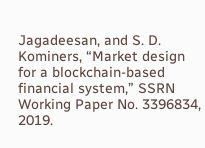Jagadeesan, and S. D. Kominers, “Market design for a blockchain-based financial system,” SSRN Working Paper No. 3396834, 2019.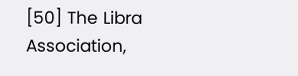[50] The Libra Association,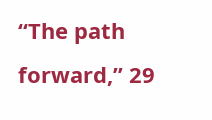“The path forward,” 29